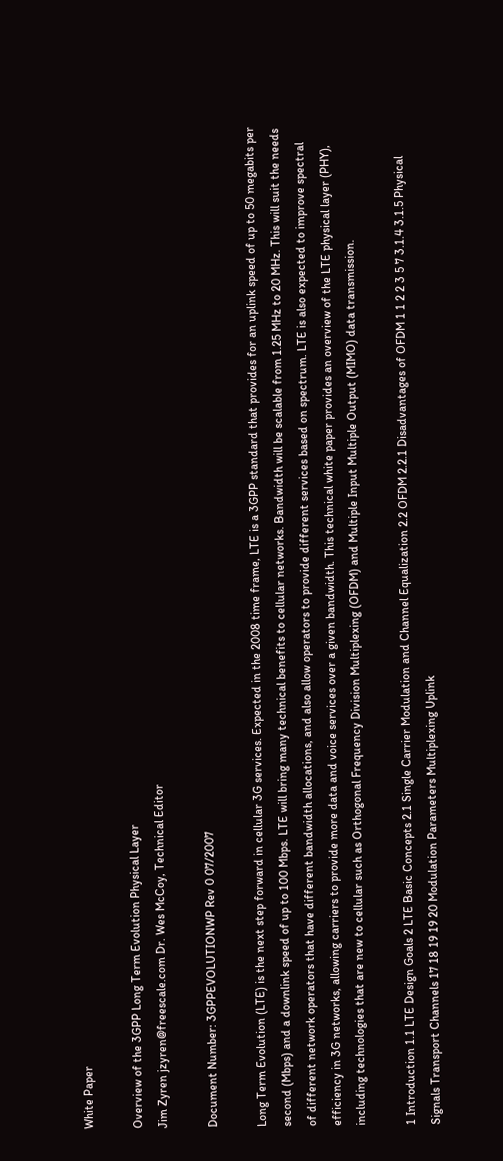White Paper

Overview of the 3GPP Long Term Evolution Physical Layer
Jim Zyren jzyren@freescale.com Dr. Wes McCoy, Technical Editor

Document Number: 3GPPEVOLUTIONWP Rev 0 07/2007

Long Term Evolution (LTE) is the next step forward in cellular 3G services. Expected in the 2008 time frame, LTE is a 3GPP standard that provides for an uplink speed of up to 50 megabits per second (Mbps) and a downlink speed of up to 100 Mbps. LTE will bring many technical benefits to cellular networks. Bandwidth will be scalable from 1.25 MHz to 20 MHz. This will suit the needs of different network operators that have different bandwidth allocations, and also allow operators to provide different services based on spectrum. LTE is also expected to improve spectral efficiency in 3G networks, allowing carriers to provide more data and voice services over a given bandwidth. This technical white paper provides an overview of the LTE physical layer (PHY), including technologies that are new to cellular such as Orthogonal Frequency Division Multiplexing (OFDM) and Multiple Input Multiple Output (MIMO) data transmission.

1 Introduction 1.1 LTE Design Goals 2 LTE Basic Concepts 2.1 Single Carrier Modulation and Channel Equalization 2.2 OFDM 2.2.1 Disadvantages of OFDM 1 1 2 2 3 5 7 3.1.4 3.1.5 Physical Signals Transport Channels 17 18 19 19 20 Modulation Parameters Multiplexing Uplink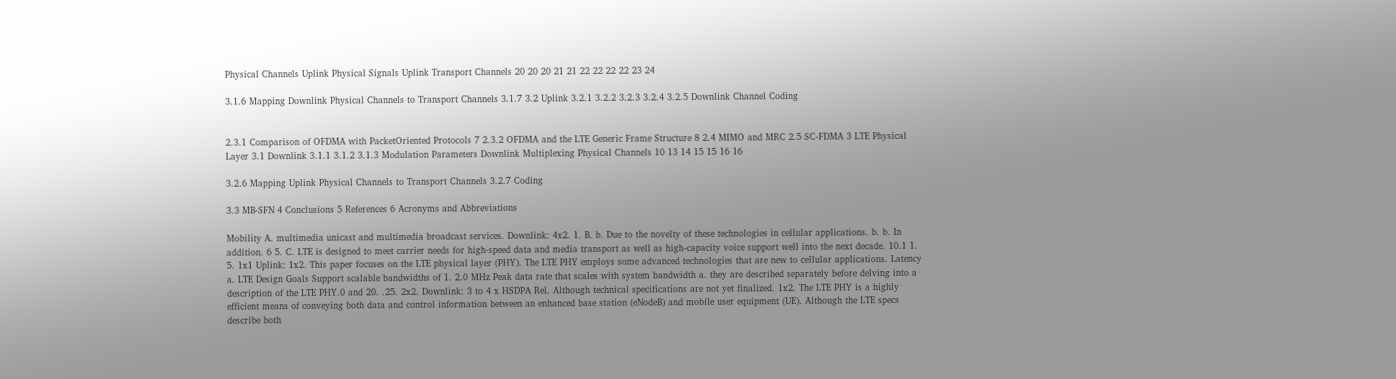Physical Channels Uplink Physical Signals Uplink Transport Channels 20 20 20 21 21 22 22 22 22 23 24

3.1.6 Mapping Downlink Physical Channels to Transport Channels 3.1.7 3.2 Uplink 3.2.1 3.2.2 3.2.3 3.2.4 3.2.5 Downlink Channel Coding


2.3.1 Comparison of OFDMA with PacketOriented Protocols 7 2.3.2 OFDMA and the LTE Generic Frame Structure 8 2.4 MIMO and MRC 2.5 SC-FDMA 3 LTE Physical Layer 3.1 Downlink 3.1.1 3.1.2 3.1.3 Modulation Parameters Downlink Multiplexing Physical Channels 10 13 14 15 15 16 16

3.2.6 Mapping Uplink Physical Channels to Transport Channels 3.2.7 Coding

3.3 MB-SFN 4 Conclusions 5 References 6 Acronyms and Abbreviations

Mobility A. multimedia unicast and multimedia broadcast services. Downlink: 4x2. 1. B. b. Due to the novelty of these technologies in cellular applications. b. b. In addition. 6 5. C. LTE is designed to meet carrier needs for high-speed data and media transport as well as high-capacity voice support well into the next decade. 10.1 1. 5. 1x1 Uplink: 1x2. This paper focuses on the LTE physical layer (PHY). The LTE PHY employs some advanced technologies that are new to cellular applications. Latency a. LTE Design Goals Support scalable bandwidths of 1. 2.0 MHz Peak data rate that scales with system bandwidth a. they are described separately before delving into a description of the LTE PHY.0 and 20. .25. 2x2. Downlink: 3 to 4 x HSDPA Rel. Although technical specifications are not yet finalized. 1x2. The LTE PHY is a highly efficient means of conveying both data and control information between an enhanced base station (eNodeB) and mobile user equipment (UE). Although the LTE specs describe both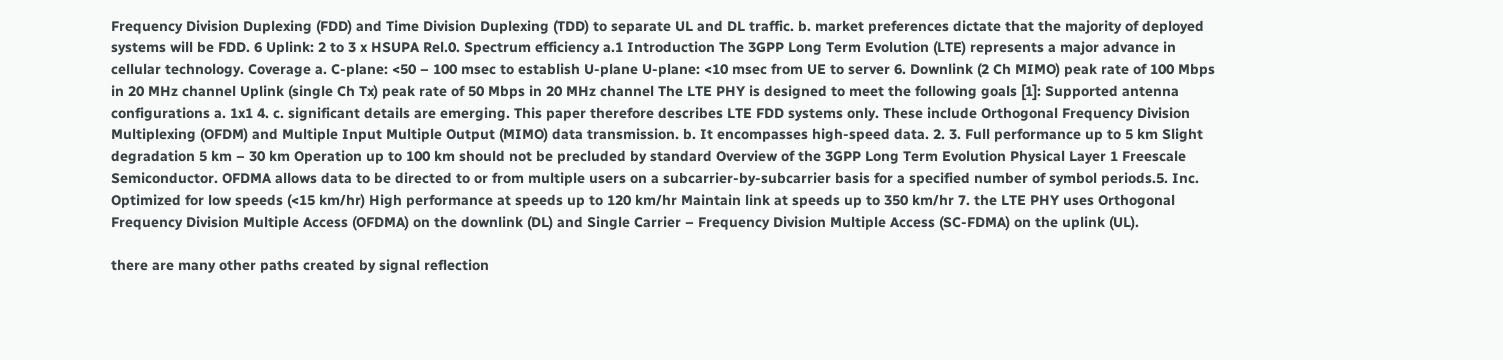Frequency Division Duplexing (FDD) and Time Division Duplexing (TDD) to separate UL and DL traffic. b. market preferences dictate that the majority of deployed systems will be FDD. 6 Uplink: 2 to 3 x HSUPA Rel.0. Spectrum efficiency a.1 Introduction The 3GPP Long Term Evolution (LTE) represents a major advance in cellular technology. Coverage a. C-plane: <50 – 100 msec to establish U-plane U-plane: <10 msec from UE to server 6. Downlink (2 Ch MIMO) peak rate of 100 Mbps in 20 MHz channel Uplink (single Ch Tx) peak rate of 50 Mbps in 20 MHz channel The LTE PHY is designed to meet the following goals [1]: Supported antenna configurations a. 1x1 4. c. significant details are emerging. This paper therefore describes LTE FDD systems only. These include Orthogonal Frequency Division Multiplexing (OFDM) and Multiple Input Multiple Output (MIMO) data transmission. b. It encompasses high-speed data. 2. 3. Full performance up to 5 km Slight degradation 5 km – 30 km Operation up to 100 km should not be precluded by standard Overview of the 3GPP Long Term Evolution Physical Layer 1 Freescale Semiconductor. OFDMA allows data to be directed to or from multiple users on a subcarrier-by-subcarrier basis for a specified number of symbol periods.5. Inc. Optimized for low speeds (<15 km/hr) High performance at speeds up to 120 km/hr Maintain link at speeds up to 350 km/hr 7. the LTE PHY uses Orthogonal Frequency Division Multiple Access (OFDMA) on the downlink (DL) and Single Carrier – Frequency Division Multiple Access (SC-FDMA) on the uplink (UL).

there are many other paths created by signal reflection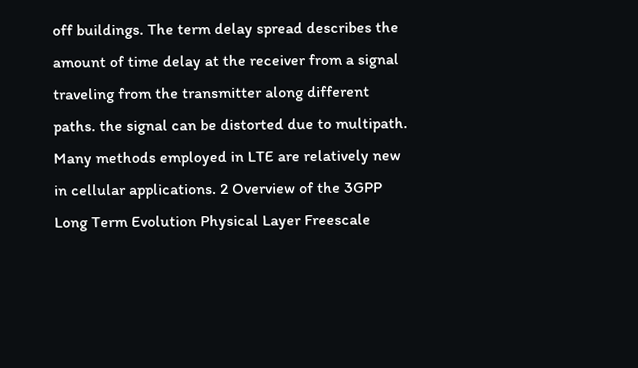off buildings. The term delay spread describes the amount of time delay at the receiver from a signal traveling from the transmitter along different paths. the signal can be distorted due to multipath. Many methods employed in LTE are relatively new in cellular applications. 2 Overview of the 3GPP Long Term Evolution Physical Layer Freescale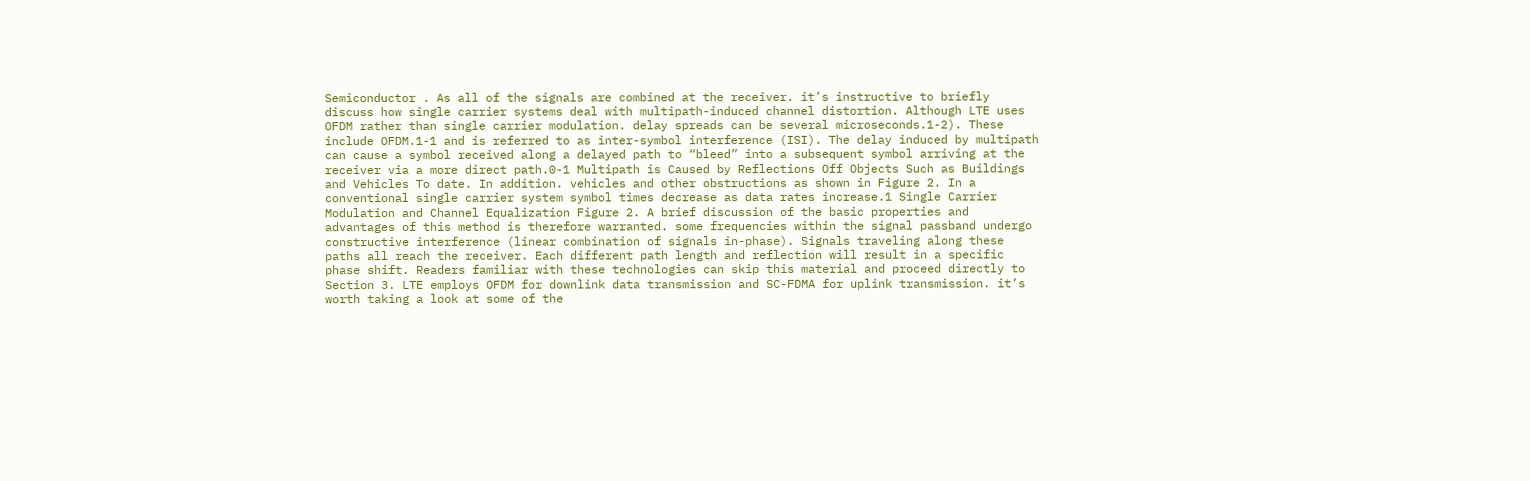Semiconductor . As all of the signals are combined at the receiver. it’s instructive to briefly discuss how single carrier systems deal with multipath-induced channel distortion. Although LTE uses OFDM rather than single carrier modulation. delay spreads can be several microseconds.1-2). These include OFDM.1-1 and is referred to as inter-symbol interference (ISI). The delay induced by multipath can cause a symbol received along a delayed path to “bleed” into a subsequent symbol arriving at the receiver via a more direct path.0-1 Multipath is Caused by Reflections Off Objects Such as Buildings and Vehicles To date. In addition. vehicles and other obstructions as shown in Figure 2. In a conventional single carrier system symbol times decrease as data rates increase.1 Single Carrier Modulation and Channel Equalization Figure 2. A brief discussion of the basic properties and advantages of this method is therefore warranted. some frequencies within the signal passband undergo constructive interference (linear combination of signals in-phase). Signals traveling along these paths all reach the receiver. Each different path length and reflection will result in a specific phase shift. Readers familiar with these technologies can skip this material and proceed directly to Section 3. LTE employs OFDM for downlink data transmission and SC-FDMA for uplink transmission. it’s worth taking a look at some of the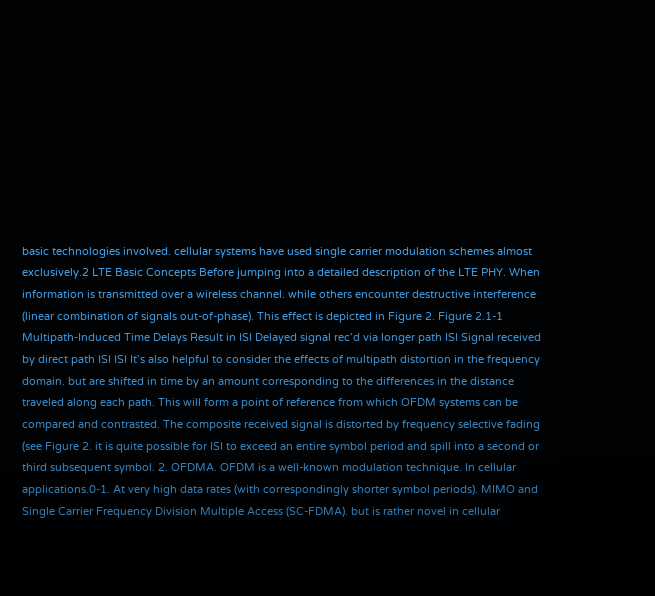basic technologies involved. cellular systems have used single carrier modulation schemes almost exclusively.2 LTE Basic Concepts Before jumping into a detailed description of the LTE PHY. When information is transmitted over a wireless channel. while others encounter destructive interference (linear combination of signals out-of-phase). This effect is depicted in Figure 2. Figure 2.1-1 Multipath-Induced Time Delays Result in ISI Delayed signal rec’d via longer path ISI Signal received by direct path ISI ISI It’s also helpful to consider the effects of multipath distortion in the frequency domain. but are shifted in time by an amount corresponding to the differences in the distance traveled along each path. This will form a point of reference from which OFDM systems can be compared and contrasted. The composite received signal is distorted by frequency selective fading (see Figure 2. it is quite possible for ISI to exceed an entire symbol period and spill into a second or third subsequent symbol. 2. OFDMA. OFDM is a well-known modulation technique. In cellular applications.0-1. At very high data rates (with correspondingly shorter symbol periods). MIMO and Single Carrier Frequency Division Multiple Access (SC-FDMA). but is rather novel in cellular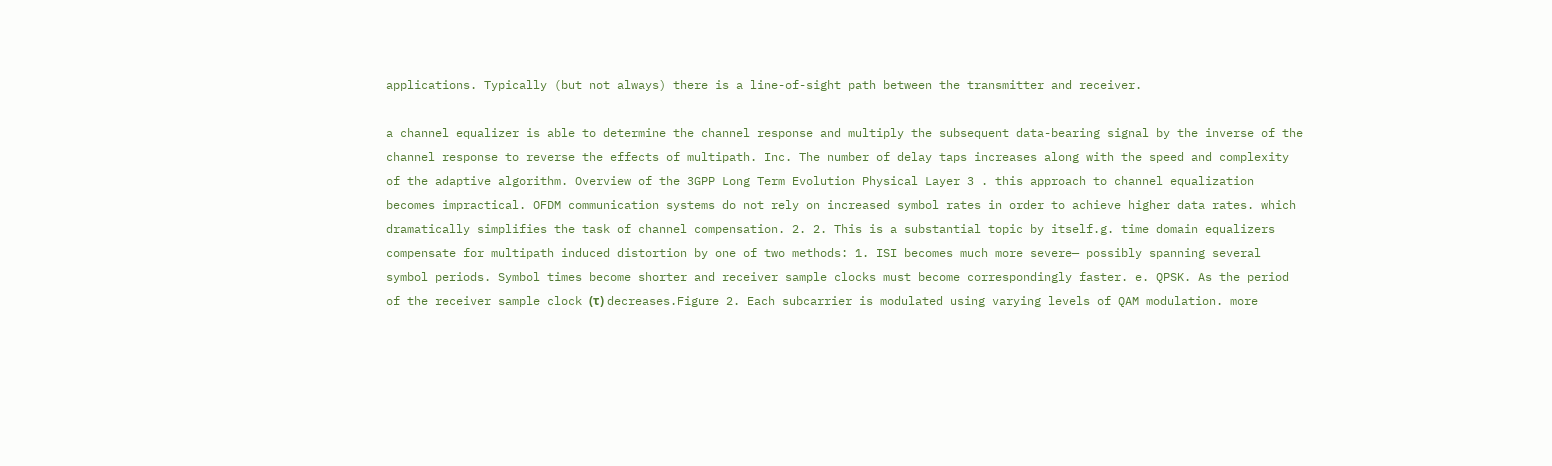applications. Typically (but not always) there is a line-of-sight path between the transmitter and receiver.

a channel equalizer is able to determine the channel response and multiply the subsequent data-bearing signal by the inverse of the channel response to reverse the effects of multipath. Inc. The number of delay taps increases along with the speed and complexity of the adaptive algorithm. Overview of the 3GPP Long Term Evolution Physical Layer 3 . this approach to channel equalization becomes impractical. OFDM communication systems do not rely on increased symbol rates in order to achieve higher data rates. which dramatically simplifies the task of channel compensation. 2. 2. This is a substantial topic by itself.g. time domain equalizers compensate for multipath induced distortion by one of two methods: 1. ISI becomes much more severe— possibly spanning several symbol periods. Symbol times become shorter and receiver sample clocks must become correspondingly faster. e. QPSK. As the period of the receiver sample clock (τ) decreases.Figure 2. Each subcarrier is modulated using varying levels of QAM modulation. more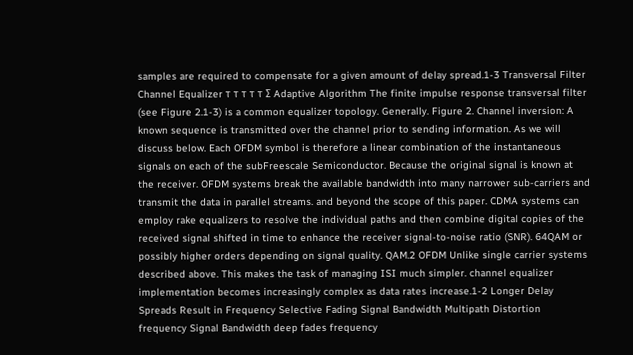samples are required to compensate for a given amount of delay spread.1-3 Transversal Filter Channel Equalizer τ τ τ τ τ Σ Adaptive Algorithm The finite impulse response transversal filter (see Figure 2.1-3) is a common equalizer topology. Generally. Figure 2. Channel inversion: A known sequence is transmitted over the channel prior to sending information. As we will discuss below. Each OFDM symbol is therefore a linear combination of the instantaneous signals on each of the subFreescale Semiconductor. Because the original signal is known at the receiver. OFDM systems break the available bandwidth into many narrower sub-carriers and transmit the data in parallel streams. and beyond the scope of this paper. CDMA systems can employ rake equalizers to resolve the individual paths and then combine digital copies of the received signal shifted in time to enhance the receiver signal-to-noise ratio (SNR). 64QAM or possibly higher orders depending on signal quality. QAM.2 OFDM Unlike single carrier systems described above. This makes the task of managing ISI much simpler. channel equalizer implementation becomes increasingly complex as data rates increase.1-2 Longer Delay Spreads Result in Frequency Selective Fading Signal Bandwidth Multipath Distortion frequency Signal Bandwidth deep fades frequency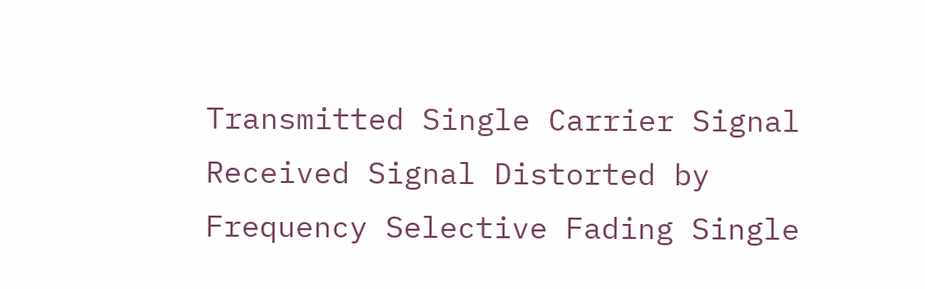Transmitted Single Carrier Signal Received Signal Distorted by Frequency Selective Fading Single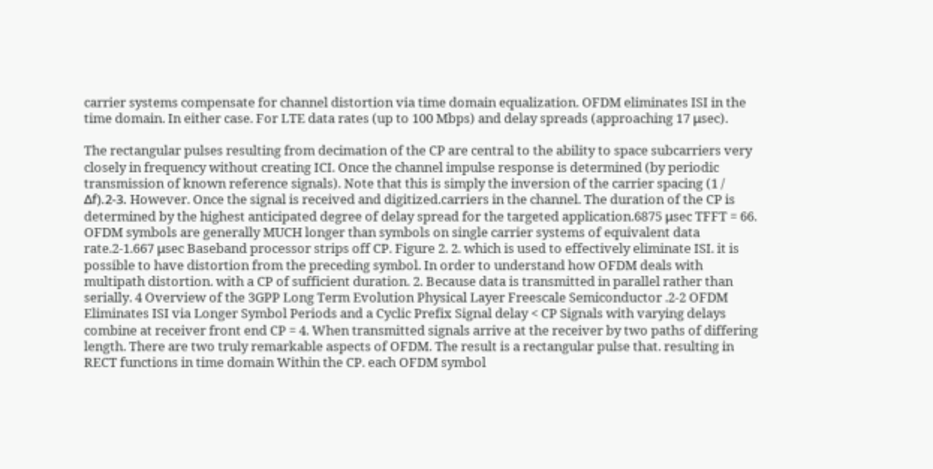carrier systems compensate for channel distortion via time domain equalization. OFDM eliminates ISI in the time domain. In either case. For LTE data rates (up to 100 Mbps) and delay spreads (approaching 17 μsec).

The rectangular pulses resulting from decimation of the CP are central to the ability to space subcarriers very closely in frequency without creating ICI. Once the channel impulse response is determined (by periodic transmission of known reference signals). Note that this is simply the inversion of the carrier spacing (1 / Δf).2-3. However. Once the signal is received and digitized.carriers in the channel. The duration of the CP is determined by the highest anticipated degree of delay spread for the targeted application.6875 μsec TFFT = 66. OFDM symbols are generally MUCH longer than symbols on single carrier systems of equivalent data rate.2-1.667 μsec Baseband processor strips off CP. Figure 2. 2. which is used to effectively eliminate ISI. it is possible to have distortion from the preceding symbol. In order to understand how OFDM deals with multipath distortion. with a CP of sufficient duration. 2. Because data is transmitted in parallel rather than serially. 4 Overview of the 3GPP Long Term Evolution Physical Layer Freescale Semiconductor .2-2 OFDM Eliminates ISI via Longer Symbol Periods and a Cyclic Prefix Signal delay < CP Signals with varying delays combine at receiver front end CP = 4. When transmitted signals arrive at the receiver by two paths of differing length. There are two truly remarkable aspects of OFDM. The result is a rectangular pulse that. resulting in RECT functions in time domain Within the CP. each OFDM symbol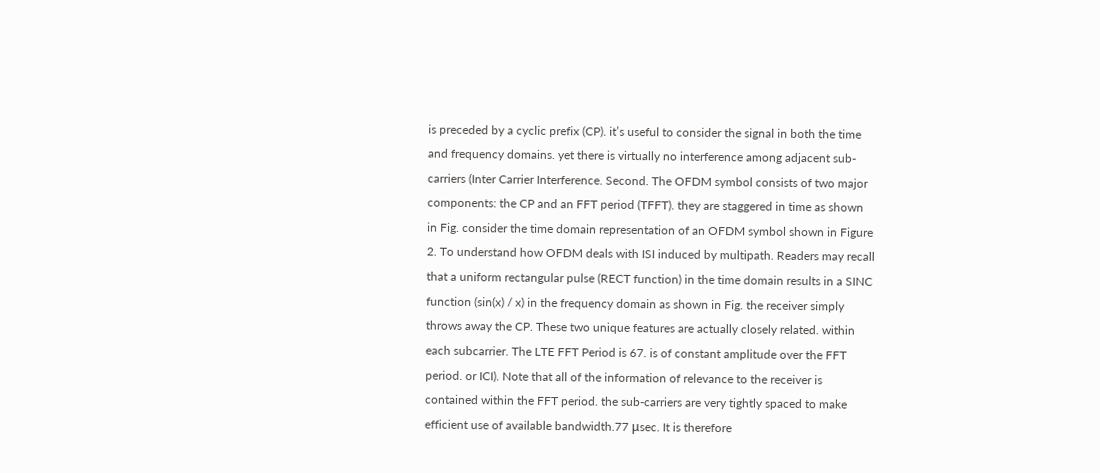is preceded by a cyclic prefix (CP). it’s useful to consider the signal in both the time and frequency domains. yet there is virtually no interference among adjacent sub-carriers (Inter Carrier Interference. Second. The OFDM symbol consists of two major components: the CP and an FFT period (TFFT). they are staggered in time as shown in Fig. consider the time domain representation of an OFDM symbol shown in Figure 2. To understand how OFDM deals with ISI induced by multipath. Readers may recall that a uniform rectangular pulse (RECT function) in the time domain results in a SINC function (sin(x) / x) in the frequency domain as shown in Fig. the receiver simply throws away the CP. These two unique features are actually closely related. within each subcarrier. The LTE FFT Period is 67. is of constant amplitude over the FFT period. or ICI). Note that all of the information of relevance to the receiver is contained within the FFT period. the sub-carriers are very tightly spaced to make efficient use of available bandwidth.77 μsec. It is therefore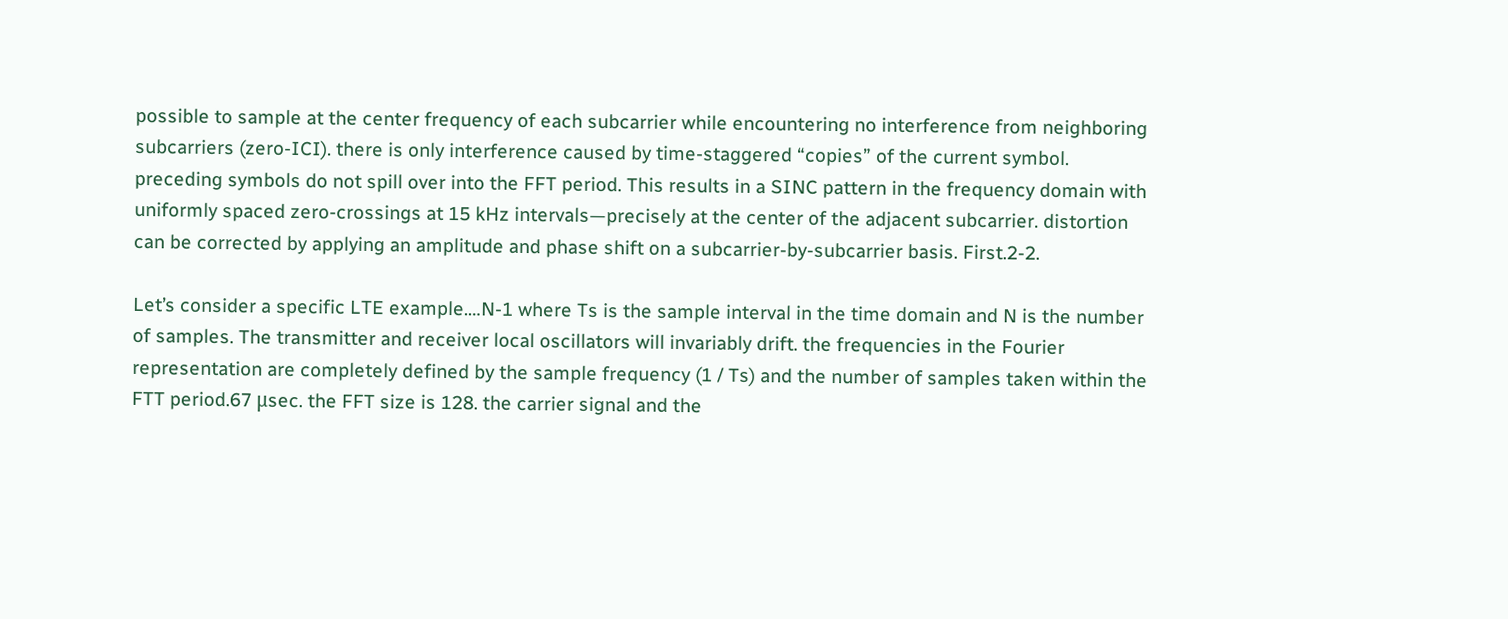possible to sample at the center frequency of each subcarrier while encountering no interference from neighboring subcarriers (zero-ICI). there is only interference caused by time-staggered “copies” of the current symbol. preceding symbols do not spill over into the FFT period. This results in a SINC pattern in the frequency domain with uniformly spaced zero-crossings at 15 kHz intervals—precisely at the center of the adjacent subcarrier. distortion can be corrected by applying an amplitude and phase shift on a subcarrier-by-subcarrier basis. First.2-2.

Let’s consider a specific LTE example.…N-1 where Ts is the sample interval in the time domain and N is the number of samples. The transmitter and receiver local oscillators will invariably drift. the frequencies in the Fourier representation are completely defined by the sample frequency (1 / Ts) and the number of samples taken within the FTT period.67 μsec. the FFT size is 128. the carrier signal and the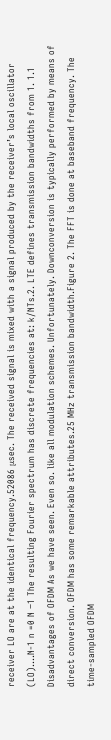receiver LO are at the identical frequency.52086 μsec. The received signal is mixed with a signal produced by the receiver’s local oscillator (LO).…N-1 n =0 N −1 The resulting Fourier spectrum has discrete frequencies at: k/NTs.2. LTE defines transmission bandwidths from 1. 1.1 Disadvantages of OFDM As we have seen. Even so. like all modulation schemes. Unfortunately. Downconversion is typically performed by means of direct conversion. OFDM has some remarkable attributes.25 MHz transmission bandwidth.Figure 2. The FFT is done at baseband frequency. The time-sampled OFDM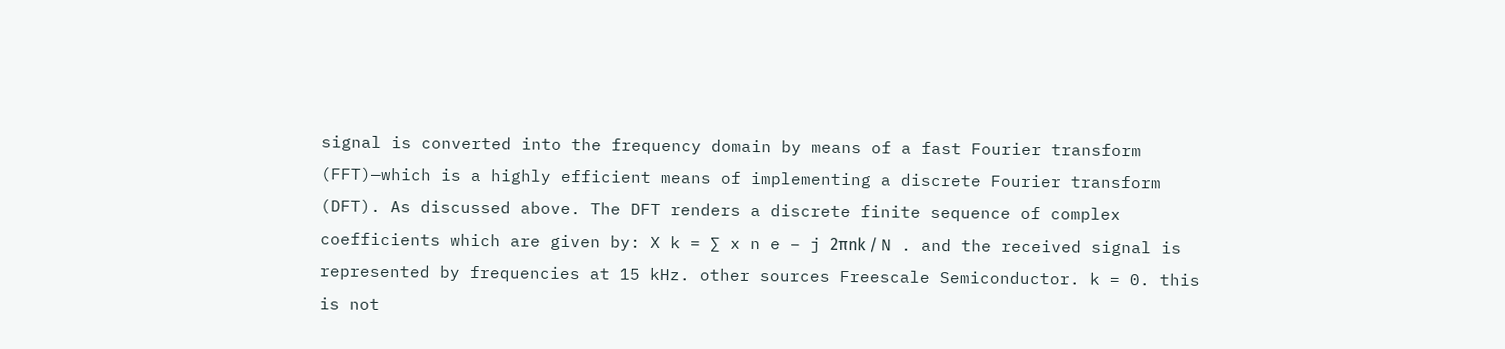signal is converted into the frequency domain by means of a fast Fourier transform (FFT)—which is a highly efficient means of implementing a discrete Fourier transform (DFT). As discussed above. The DFT renders a discrete finite sequence of complex coefficients which are given by: X k = ∑ x n e − j 2πnk / N . and the received signal is represented by frequencies at 15 kHz. other sources Freescale Semiconductor. k = 0. this is not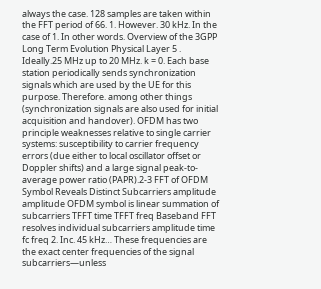always the case. 128 samples are taken within the FFT period of 66. 1. However. 30 kHz. In the case of 1. In other words. Overview of the 3GPP Long Term Evolution Physical Layer 5 . Ideally.25 MHz up to 20 MHz. k = 0. Each base station periodically sends synchronization signals which are used by the UE for this purpose. Therefore. among other things (synchronization signals are also used for initial acquisition and handover). OFDM has two principle weaknesses relative to single carrier systems: susceptibility to carrier frequency errors (due either to local oscillator offset or Doppler shifts) and a large signal peak-to-average power ratio (PAPR).2-3 FFT of OFDM Symbol Reveals Distinct Subcarriers amplitude amplitude OFDM symbol is linear summation of subcarriers TFFT time TFFT freq Baseband FFT resolves individual subcarriers amplitude time fc freq 2. Inc. 45 kHz… These frequencies are the exact center frequencies of the signal subcarriers—unless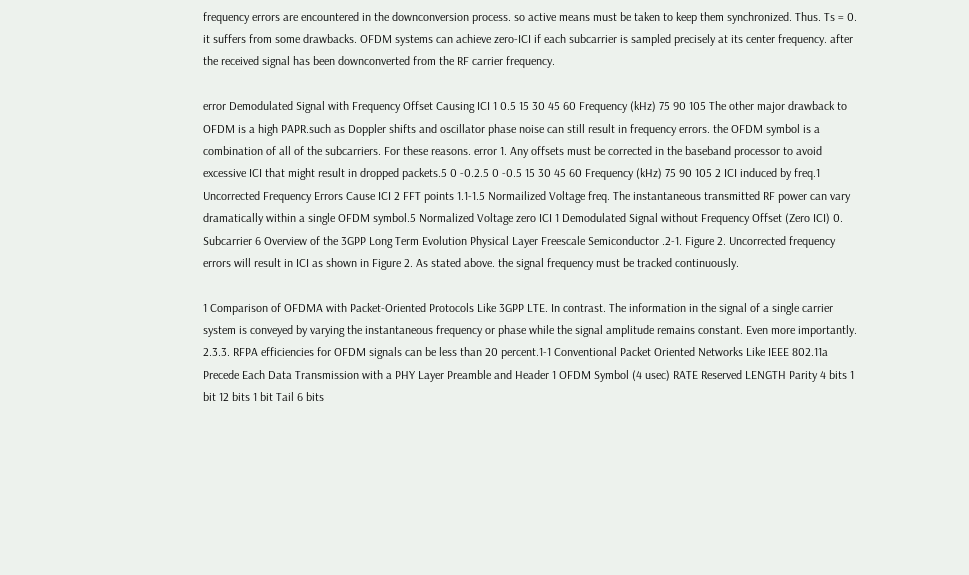frequency errors are encountered in the downconversion process. so active means must be taken to keep them synchronized. Thus. Ts = 0. it suffers from some drawbacks. OFDM systems can achieve zero-ICI if each subcarrier is sampled precisely at its center frequency. after the received signal has been downconverted from the RF carrier frequency.

error Demodulated Signal with Frequency Offset Causing ICI 1 0.5 15 30 45 60 Frequency (kHz) 75 90 105 The other major drawback to OFDM is a high PAPR.such as Doppler shifts and oscillator phase noise can still result in frequency errors. the OFDM symbol is a combination of all of the subcarriers. For these reasons. error 1. Any offsets must be corrected in the baseband processor to avoid excessive ICI that might result in dropped packets.5 0 -0.2.5 0 -0.5 15 30 45 60 Frequency (kHz) 75 90 105 2 ICI induced by freq.1 Uncorrected Frequency Errors Cause ICI 2 FFT points 1.1-1.5 Normailized Voltage freq. The instantaneous transmitted RF power can vary dramatically within a single OFDM symbol.5 Normalized Voltage zero ICI 1 Demodulated Signal without Frequency Offset (Zero ICI) 0. Subcarrier 6 Overview of the 3GPP Long Term Evolution Physical Layer Freescale Semiconductor .2-1. Figure 2. Uncorrected frequency errors will result in ICI as shown in Figure 2. As stated above. the signal frequency must be tracked continuously.

1 Comparison of OFDMA with Packet-Oriented Protocols Like 3GPP LTE. In contrast. The information in the signal of a single carrier system is conveyed by varying the instantaneous frequency or phase while the signal amplitude remains constant. Even more importantly. 2.3.3. RFPA efficiencies for OFDM signals can be less than 20 percent.1-1 Conventional Packet Oriented Networks Like IEEE 802.11a Precede Each Data Transmission with a PHY Layer Preamble and Header 1 OFDM Symbol (4 usec) RATE Reserved LENGTH Parity 4 bits 1 bit 12 bits 1 bit Tail 6 bits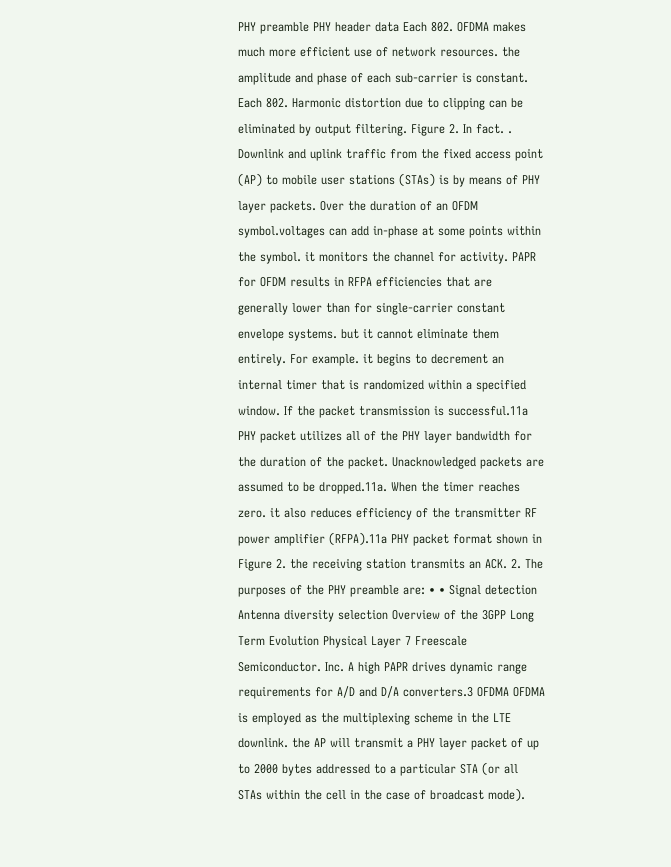PHY preamble PHY header data Each 802. OFDMA makes much more efficient use of network resources. the amplitude and phase of each sub-carrier is constant. Each 802. Harmonic distortion due to clipping can be eliminated by output filtering. Figure 2. In fact. . Downlink and uplink traffic from the fixed access point (AP) to mobile user stations (STAs) is by means of PHY layer packets. Over the duration of an OFDM symbol.voltages can add in-phase at some points within the symbol. it monitors the channel for activity. PAPR for OFDM results in RFPA efficiencies that are generally lower than for single-carrier constant envelope systems. but it cannot eliminate them entirely. For example. it begins to decrement an internal timer that is randomized within a specified window. If the packet transmission is successful.11a PHY packet utilizes all of the PHY layer bandwidth for the duration of the packet. Unacknowledged packets are assumed to be dropped.11a. When the timer reaches zero. it also reduces efficiency of the transmitter RF power amplifier (RFPA).11a PHY packet format shown in Figure 2. the receiving station transmits an ACK. 2. The purposes of the PHY preamble are: • • Signal detection Antenna diversity selection Overview of the 3GPP Long Term Evolution Physical Layer 7 Freescale Semiconductor. Inc. A high PAPR drives dynamic range requirements for A/D and D/A converters.3 OFDMA OFDMA is employed as the multiplexing scheme in the LTE downlink. the AP will transmit a PHY layer packet of up to 2000 bytes addressed to a particular STA (or all STAs within the cell in the case of broadcast mode).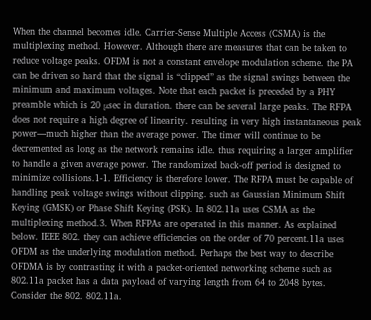When the channel becomes idle. Carrier-Sense Multiple Access (CSMA) is the multiplexing method. However. Although there are measures that can be taken to reduce voltage peaks. OFDM is not a constant envelope modulation scheme. the PA can be driven so hard that the signal is “clipped” as the signal swings between the minimum and maximum voltages. Note that each packet is preceded by a PHY preamble which is 20 μsec in duration. there can be several large peaks. The RFPA does not require a high degree of linearity. resulting in very high instantaneous peak power—much higher than the average power. The timer will continue to be decremented as long as the network remains idle. thus requiring a larger amplifier to handle a given average power. The randomized back-off period is designed to minimize collisions.1-1. Efficiency is therefore lower. The RFPA must be capable of handling peak voltage swings without clipping. such as Gaussian Minimum Shift Keying (GMSK) or Phase Shift Keying (PSK). In 802.11a uses CSMA as the multiplexing method.3. When RFPAs are operated in this manner. As explained below. IEEE 802. they can achieve efficiencies on the order of 70 percent.11a uses OFDM as the underlying modulation method. Perhaps the best way to describe OFDMA is by contrasting it with a packet-oriented networking scheme such as 802.11a packet has a data payload of varying length from 64 to 2048 bytes. Consider the 802. 802.11a.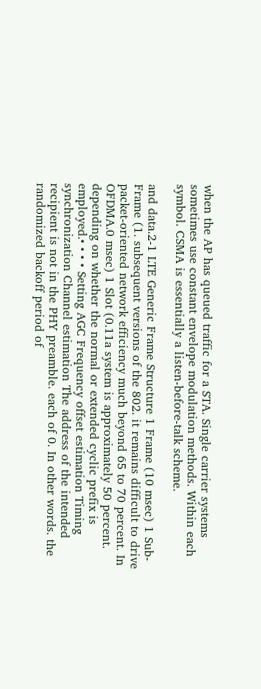when the AP has queued traffic for a STA. Single carrier systems sometimes use constant envelope modulation methods. Within each symbol. CSMA is essentially a listen-before-talk scheme.

and data.2-1 LTE Generic Frame Structure 1 Frame (10 msec) 1 Sub-Frame (1. subsequent versions of the 802. it remains difficult to drive packet-oriented network efficiency much beyond 65 to 70 percent. In OFDMA.0 msec) 1 Slot (0.11a system is approximately 50 percent. depending on whether the normal or extended cyclic prefix is employed.• • • • Setting AGC Frequency offset estimation Timing synchronization Channel estimation The address of the intended recipient is not in the PHY preamble. each of 0. In other words. the randomized backoff period of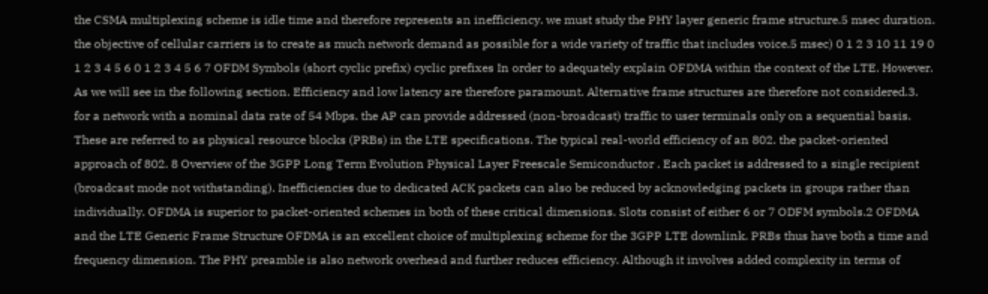the CSMA multiplexing scheme is idle time and therefore represents an inefficiency. we must study the PHY layer generic frame structure.5 msec duration. the objective of cellular carriers is to create as much network demand as possible for a wide variety of traffic that includes voice.5 msec) 0 1 2 3 10 11 19 0 1 2 3 4 5 6 0 1 2 3 4 5 6 7 OFDM Symbols (short cyclic prefix) cyclic prefixes In order to adequately explain OFDMA within the context of the LTE. However. As we will see in the following section. Efficiency and low latency are therefore paramount. Alternative frame structures are therefore not considered.3. for a network with a nominal data rate of 54 Mbps. the AP can provide addressed (non-broadcast) traffic to user terminals only on a sequential basis. These are referred to as physical resource blocks (PRBs) in the LTE specifications. The typical real-world efficiency of an 802. the packet-oriented approach of 802. 8 Overview of the 3GPP Long Term Evolution Physical Layer Freescale Semiconductor . Each packet is addressed to a single recipient (broadcast mode not withstanding). Inefficiencies due to dedicated ACK packets can also be reduced by acknowledging packets in groups rather than individually. OFDMA is superior to packet-oriented schemes in both of these critical dimensions. Slots consist of either 6 or 7 ODFM symbols.2 OFDMA and the LTE Generic Frame Structure OFDMA is an excellent choice of multiplexing scheme for the 3GPP LTE downlink. PRBs thus have both a time and frequency dimension. The PHY preamble is also network overhead and further reduces efficiency. Although it involves added complexity in terms of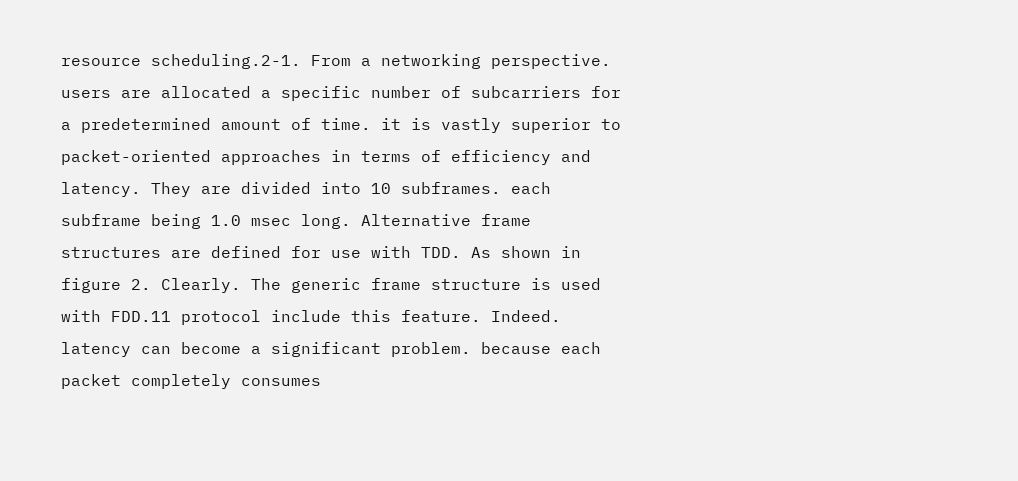resource scheduling.2-1. From a networking perspective. users are allocated a specific number of subcarriers for a predetermined amount of time. it is vastly superior to packet-oriented approaches in terms of efficiency and latency. They are divided into 10 subframes. each subframe being 1.0 msec long. Alternative frame structures are defined for use with TDD. As shown in figure 2. Clearly. The generic frame structure is used with FDD.11 protocol include this feature. Indeed. latency can become a significant problem. because each packet completely consumes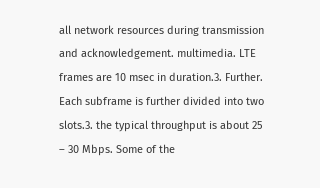all network resources during transmission and acknowledgement. multimedia. LTE frames are 10 msec in duration.3. Further. Each subframe is further divided into two slots.3. the typical throughput is about 25 – 30 Mbps. Some of the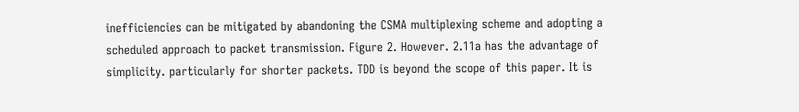inefficiencies can be mitigated by abandoning the CSMA multiplexing scheme and adopting a scheduled approach to packet transmission. Figure 2. However. 2.11a has the advantage of simplicity. particularly for shorter packets. TDD is beyond the scope of this paper. It is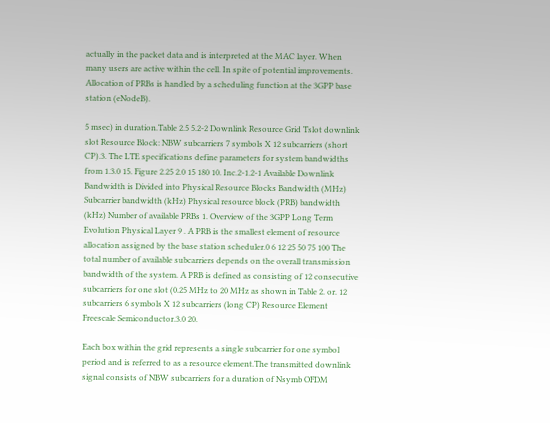actually in the packet data and is interpreted at the MAC layer. When many users are active within the cell. In spite of potential improvements. Allocation of PRBs is handled by a scheduling function at the 3GPP base station (eNodeB).

5 msec) in duration.Table 2.5 5.2-2 Downlink Resource Grid Tslot downlink slot Resource Block: NBW subcarriers 7 symbols X 12 subcarriers (short CP).3. The LTE specifications define parameters for system bandwidths from 1.3.0 15. Figure 2.25 2.0 15 180 10. Inc.2-1.2-1 Available Downlink Bandwidth is Divided into Physical Resource Blocks Bandwidth (MHz) Subcarrier bandwidth (kHz) Physical resource block (PRB) bandwidth (kHz) Number of available PRBs 1. Overview of the 3GPP Long Term Evolution Physical Layer 9 . A PRB is the smallest element of resource allocation assigned by the base station scheduler.0 6 12 25 50 75 100 The total number of available subcarriers depends on the overall transmission bandwidth of the system. A PRB is defined as consisting of 12 consecutive subcarriers for one slot (0.25 MHz to 20 MHz as shown in Table 2. or. 12 subcarriers 6 symbols X 12 subcarriers (long CP) Resource Element Freescale Semiconductor.3.0 20.

Each box within the grid represents a single subcarrier for one symbol period and is referred to as a resource element.The transmitted downlink signal consists of NBW subcarriers for a duration of Nsymb OFDM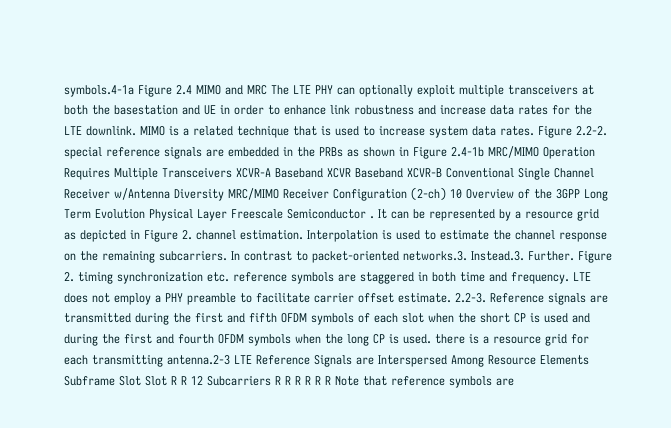symbols.4-1a Figure 2.4 MIMO and MRC The LTE PHY can optionally exploit multiple transceivers at both the basestation and UE in order to enhance link robustness and increase data rates for the LTE downlink. MIMO is a related technique that is used to increase system data rates. Figure 2.2-2. special reference signals are embedded in the PRBs as shown in Figure 2.4-1b MRC/MIMO Operation Requires Multiple Transceivers XCVR-A Baseband XCVR Baseband XCVR-B Conventional Single Channel Receiver w/Antenna Diversity MRC/MIMO Receiver Configuration (2-ch) 10 Overview of the 3GPP Long Term Evolution Physical Layer Freescale Semiconductor . It can be represented by a resource grid as depicted in Figure 2. channel estimation. Interpolation is used to estimate the channel response on the remaining subcarriers. In contrast to packet-oriented networks.3. Instead.3. Further. Figure 2. timing synchronization etc. reference symbols are staggered in both time and frequency. LTE does not employ a PHY preamble to facilitate carrier offset estimate. 2.2-3. Reference signals are transmitted during the first and fifth OFDM symbols of each slot when the short CP is used and during the first and fourth OFDM symbols when the long CP is used. there is a resource grid for each transmitting antenna.2-3 LTE Reference Signals are Interspersed Among Resource Elements Subframe Slot Slot R R 12 Subcarriers R R R R R R Note that reference symbols are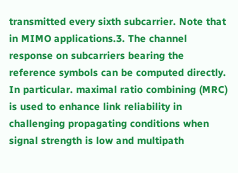transmitted every sixth subcarrier. Note that in MIMO applications.3. The channel response on subcarriers bearing the reference symbols can be computed directly. In particular. maximal ratio combining (MRC) is used to enhance link reliability in challenging propagating conditions when signal strength is low and multipath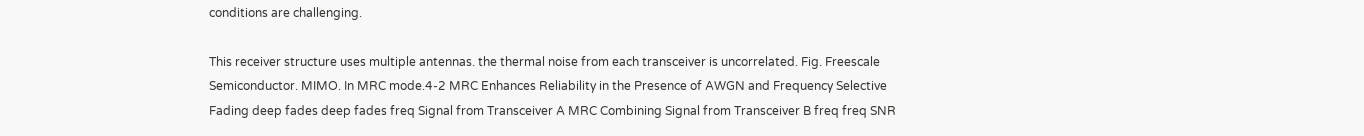conditions are challenging.

This receiver structure uses multiple antennas. the thermal noise from each transceiver is uncorrelated. Fig. Freescale Semiconductor. MIMO. In MRC mode.4-2 MRC Enhances Reliability in the Presence of AWGN and Frequency Selective Fading deep fades deep fades freq Signal from Transceiver A MRC Combining Signal from Transceiver B freq freq SNR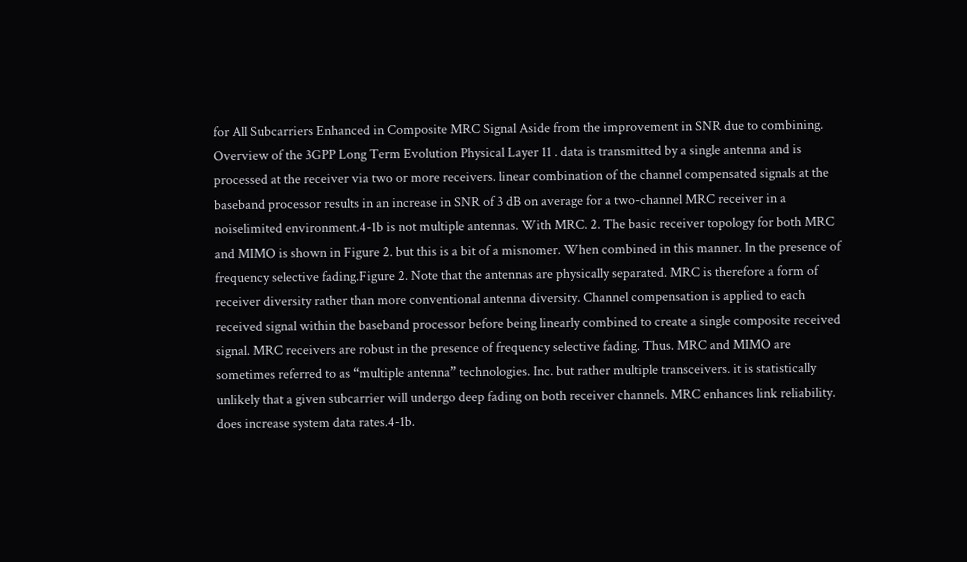for All Subcarriers Enhanced in Composite MRC Signal Aside from the improvement in SNR due to combining. Overview of the 3GPP Long Term Evolution Physical Layer 11 . data is transmitted by a single antenna and is processed at the receiver via two or more receivers. linear combination of the channel compensated signals at the baseband processor results in an increase in SNR of 3 dB on average for a two-channel MRC receiver in a noiselimited environment.4-1b is not multiple antennas. With MRC. 2. The basic receiver topology for both MRC and MIMO is shown in Figure 2. but this is a bit of a misnomer. When combined in this manner. In the presence of frequency selective fading.Figure 2. Note that the antennas are physically separated. MRC is therefore a form of receiver diversity rather than more conventional antenna diversity. Channel compensation is applied to each received signal within the baseband processor before being linearly combined to create a single composite received signal. MRC receivers are robust in the presence of frequency selective fading. Thus. MRC and MIMO are sometimes referred to as “multiple antenna” technologies. Inc. but rather multiple transceivers. it is statistically unlikely that a given subcarrier will undergo deep fading on both receiver channels. MRC enhances link reliability. does increase system data rates.4-1b.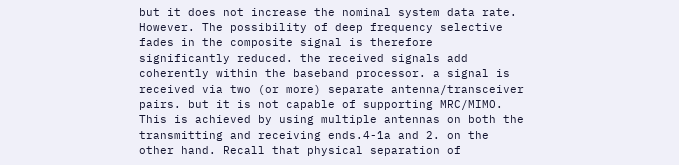but it does not increase the nominal system data rate. However. The possibility of deep frequency selective fades in the composite signal is therefore significantly reduced. the received signals add coherently within the baseband processor. a signal is received via two (or more) separate antenna/transceiver pairs. but it is not capable of supporting MRC/MIMO. This is achieved by using multiple antennas on both the transmitting and receiving ends.4-1a and 2. on the other hand. Recall that physical separation of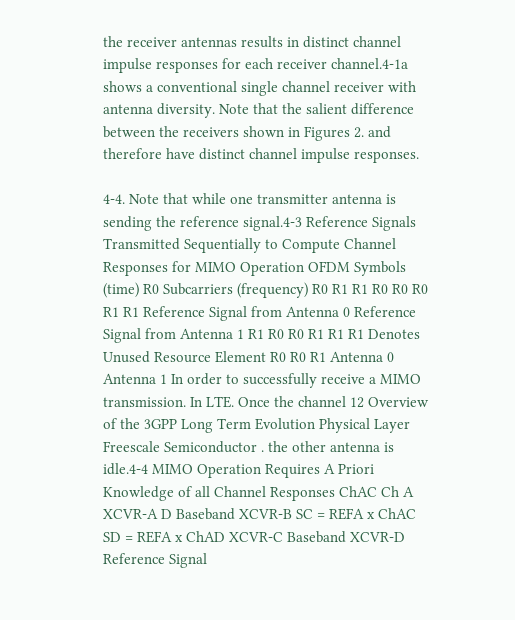the receiver antennas results in distinct channel impulse responses for each receiver channel.4-1a shows a conventional single channel receiver with antenna diversity. Note that the salient difference between the receivers shown in Figures 2. and therefore have distinct channel impulse responses.

4-4. Note that while one transmitter antenna is sending the reference signal.4-3 Reference Signals Transmitted Sequentially to Compute Channel Responses for MIMO Operation OFDM Symbols (time) R0 Subcarriers (frequency) R0 R1 R1 R0 R0 R0 R1 R1 Reference Signal from Antenna 0 Reference Signal from Antenna 1 R1 R0 R0 R1 R1 R1 Denotes Unused Resource Element R0 R0 R1 Antenna 0 Antenna 1 In order to successfully receive a MIMO transmission. In LTE. Once the channel 12 Overview of the 3GPP Long Term Evolution Physical Layer Freescale Semiconductor . the other antenna is idle.4-4 MIMO Operation Requires A Priori Knowledge of all Channel Responses ChAC Ch A XCVR-A D Baseband XCVR-B SC = REFA x ChAC SD = REFA x ChAD XCVR-C Baseband XCVR-D Reference Signal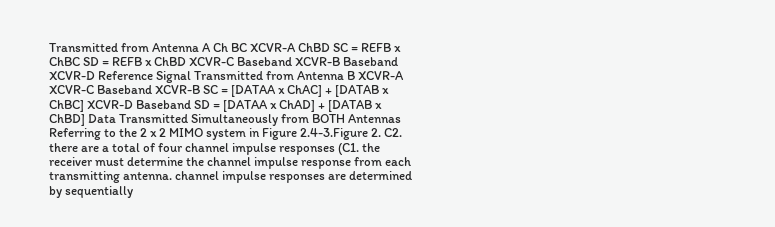Transmitted from Antenna A Ch BC XCVR-A ChBD SC = REFB x ChBC SD = REFB x ChBD XCVR-C Baseband XCVR-B Baseband XCVR-D Reference Signal Transmitted from Antenna B XCVR-A XCVR-C Baseband XCVR-B SC = [DATAA x ChAC] + [DATAB x ChBC] XCVR-D Baseband SD = [DATAA x ChAD] + [DATAB x ChBD] Data Transmitted Simultaneously from BOTH Antennas Referring to the 2 x 2 MIMO system in Figure 2.4-3.Figure 2. C2. there are a total of four channel impulse responses (C1. the receiver must determine the channel impulse response from each transmitting antenna. channel impulse responses are determined by sequentially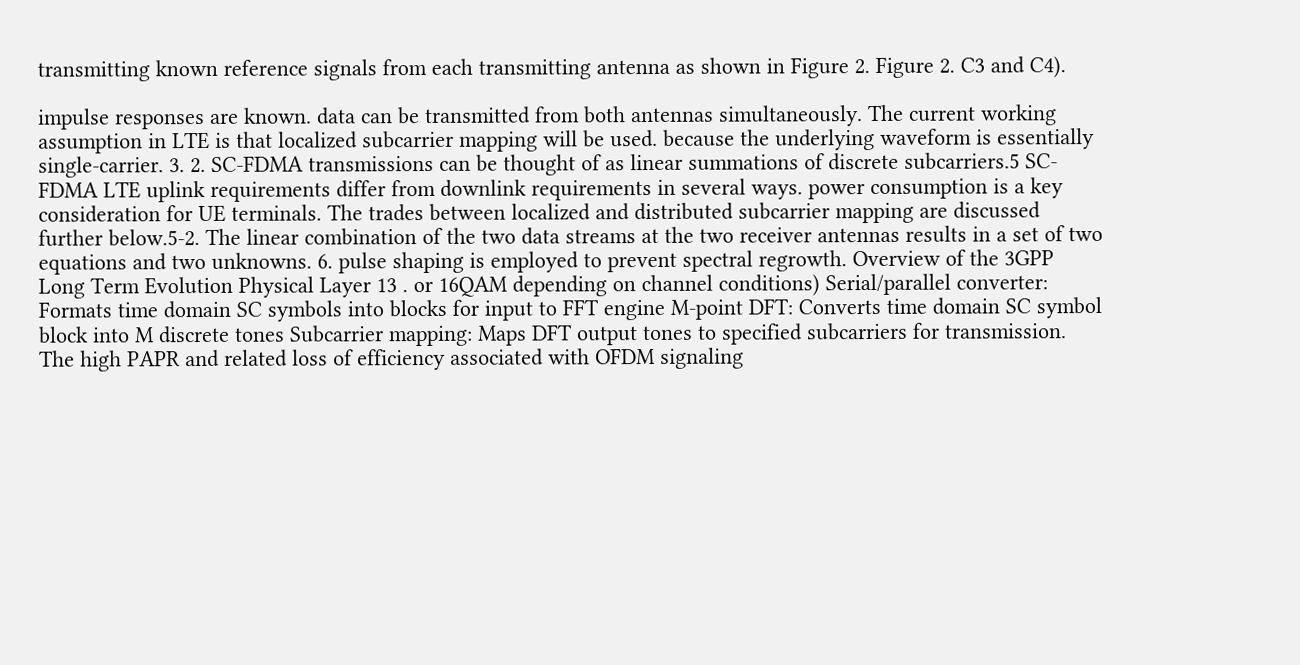transmitting known reference signals from each transmitting antenna as shown in Figure 2. Figure 2. C3 and C4).

impulse responses are known. data can be transmitted from both antennas simultaneously. The current working assumption in LTE is that localized subcarrier mapping will be used. because the underlying waveform is essentially single-carrier. 3. 2. SC-FDMA transmissions can be thought of as linear summations of discrete subcarriers.5 SC-FDMA LTE uplink requirements differ from downlink requirements in several ways. power consumption is a key consideration for UE terminals. The trades between localized and distributed subcarrier mapping are discussed further below.5-2. The linear combination of the two data streams at the two receiver antennas results in a set of two equations and two unknowns. 6. pulse shaping is employed to prevent spectral regrowth. Overview of the 3GPP Long Term Evolution Physical Layer 13 . or 16QAM depending on channel conditions) Serial/parallel converter: Formats time domain SC symbols into blocks for input to FFT engine M-point DFT: Converts time domain SC symbol block into M discrete tones Subcarrier mapping: Maps DFT output tones to specified subcarriers for transmission. The high PAPR and related loss of efficiency associated with OFDM signaling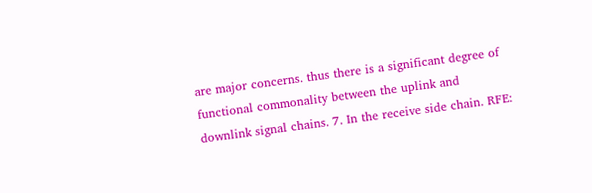are major concerns. thus there is a significant degree of functional commonality between the uplink and downlink signal chains. 7. In the receive side chain. RFE: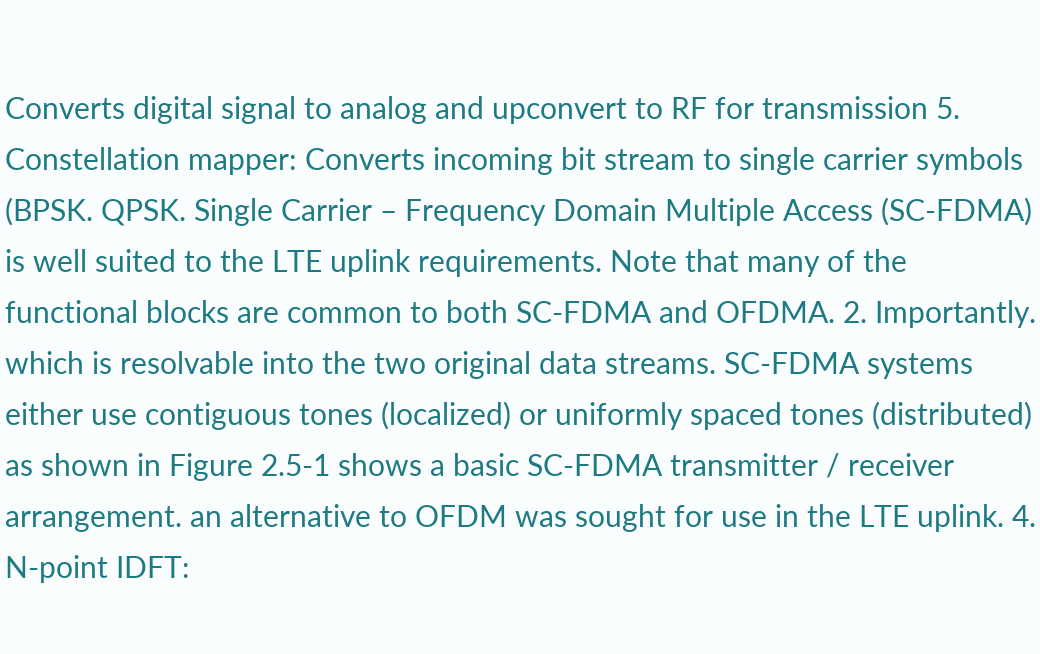Converts digital signal to analog and upconvert to RF for transmission 5. Constellation mapper: Converts incoming bit stream to single carrier symbols (BPSK. QPSK. Single Carrier – Frequency Domain Multiple Access (SC-FDMA) is well suited to the LTE uplink requirements. Note that many of the functional blocks are common to both SC-FDMA and OFDMA. 2. Importantly. which is resolvable into the two original data streams. SC-FDMA systems either use contiguous tones (localized) or uniformly spaced tones (distributed) as shown in Figure 2.5-1 shows a basic SC-FDMA transmitter / receiver arrangement. an alternative to OFDM was sought for use in the LTE uplink. 4. N-point IDFT: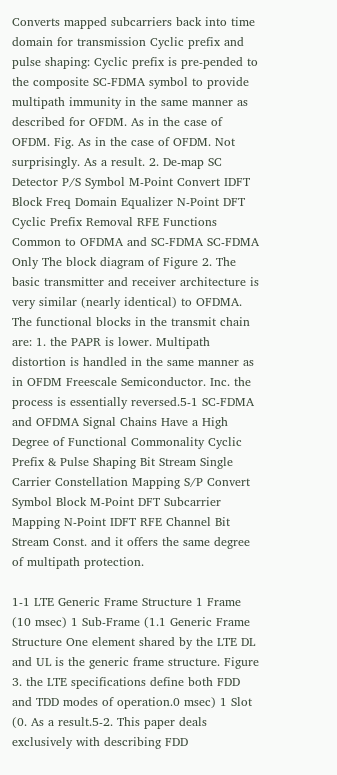Converts mapped subcarriers back into time domain for transmission Cyclic prefix and pulse shaping: Cyclic prefix is pre-pended to the composite SC-FDMA symbol to provide multipath immunity in the same manner as described for OFDM. As in the case of OFDM. Fig. As in the case of OFDM. Not surprisingly. As a result. 2. De-map SC Detector P/S Symbol M-Point Convert IDFT Block Freq Domain Equalizer N-Point DFT Cyclic Prefix Removal RFE Functions Common to OFDMA and SC-FDMA SC-FDMA Only The block diagram of Figure 2. The basic transmitter and receiver architecture is very similar (nearly identical) to OFDMA. The functional blocks in the transmit chain are: 1. the PAPR is lower. Multipath distortion is handled in the same manner as in OFDM Freescale Semiconductor. Inc. the process is essentially reversed.5-1 SC-FDMA and OFDMA Signal Chains Have a High Degree of Functional Commonality Cyclic Prefix & Pulse Shaping Bit Stream Single Carrier Constellation Mapping S/P Convert Symbol Block M-Point DFT Subcarrier Mapping N-Point IDFT RFE Channel Bit Stream Const. and it offers the same degree of multipath protection.

1-1 LTE Generic Frame Structure 1 Frame (10 msec) 1 Sub-Frame (1.1 Generic Frame Structure One element shared by the LTE DL and UL is the generic frame structure. Figure 3. the LTE specifications define both FDD and TDD modes of operation.0 msec) 1 Slot (0. As a result.5-2. This paper deals exclusively with describing FDD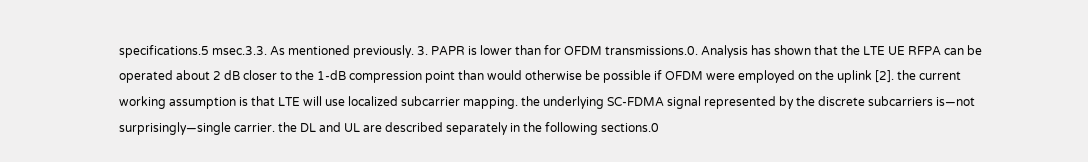specifications.5 msec.3.3. As mentioned previously. 3. PAPR is lower than for OFDM transmissions.0. Analysis has shown that the LTE UE RFPA can be operated about 2 dB closer to the 1-dB compression point than would otherwise be possible if OFDM were employed on the uplink [2]. the current working assumption is that LTE will use localized subcarrier mapping. the underlying SC-FDMA signal represented by the discrete subcarriers is—not surprisingly—single carrier. the DL and UL are described separately in the following sections.0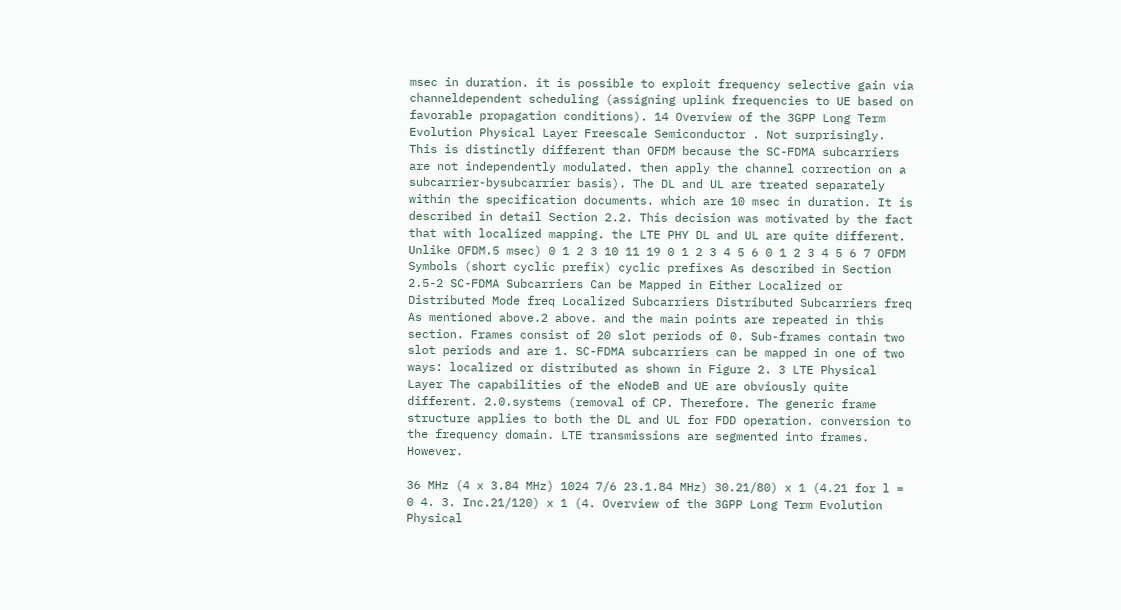msec in duration. it is possible to exploit frequency selective gain via channeldependent scheduling (assigning uplink frequencies to UE based on favorable propagation conditions). 14 Overview of the 3GPP Long Term Evolution Physical Layer Freescale Semiconductor . Not surprisingly. This is distinctly different than OFDM because the SC-FDMA subcarriers are not independently modulated. then apply the channel correction on a subcarrier-bysubcarrier basis). The DL and UL are treated separately within the specification documents. which are 10 msec in duration. It is described in detail Section 2.2. This decision was motivated by the fact that with localized mapping. the LTE PHY DL and UL are quite different. Unlike OFDM.5 msec) 0 1 2 3 10 11 19 0 1 2 3 4 5 6 0 1 2 3 4 5 6 7 OFDM Symbols (short cyclic prefix) cyclic prefixes As described in Section 2.5-2 SC-FDMA Subcarriers Can be Mapped in Either Localized or Distributed Mode freq Localized Subcarriers Distributed Subcarriers freq As mentioned above.2 above. and the main points are repeated in this section. Frames consist of 20 slot periods of 0. Sub-frames contain two slot periods and are 1. SC-FDMA subcarriers can be mapped in one of two ways: localized or distributed as shown in Figure 2. 3 LTE Physical Layer The capabilities of the eNodeB and UE are obviously quite different. 2.0.systems (removal of CP. Therefore. The generic frame structure applies to both the DL and UL for FDD operation. conversion to the frequency domain. LTE transmissions are segmented into frames. However.

36 MHz (4 x 3.84 MHz) 1024 7/6 23.1.84 MHz) 30.21/80) x 1 (4.21 for l = 0 4. 3. Inc.21/120) x 1 (4. Overview of the 3GPP Long Term Evolution Physical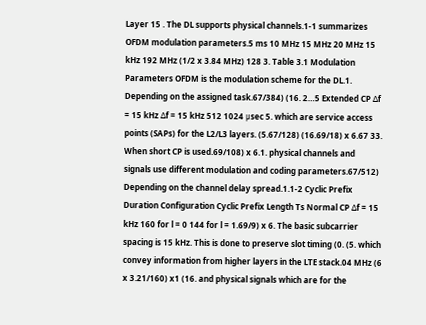Layer 15 . The DL supports physical channels.1-1 summarizes OFDM modulation parameters.5 ms 10 MHz 15 MHz 20 MHz 15 kHz 192 MHz (1/2 x 3.84 MHz) 128 3. Table 3.1 Modulation Parameters OFDM is the modulation scheme for the DL.1. Depending on the assigned task.67/384) (16. 2…5 Extended CP ∆f = 15 kHz ∆f = 15 kHz 512 1024 μsec 5. which are service access points (SAPs) for the L2/L3 layers. (5.67/128) (16.69/18) x 6.67 33. When short CP is used.69/108) x 6.1. physical channels and signals use different modulation and coding parameters.67/512) Depending on the channel delay spread.1.1-2 Cyclic Prefix Duration Configuration Cyclic Prefix Length Ts Normal CP ∆f = 15 kHz 160 for l = 0 144 for l = 1.69/9) x 6. The basic subcarrier spacing is 15 kHz. This is done to preserve slot timing (0. (5. which convey information from higher layers in the LTE stack.04 MHz (6 x 3.21/160) x1 (16. and physical signals which are for the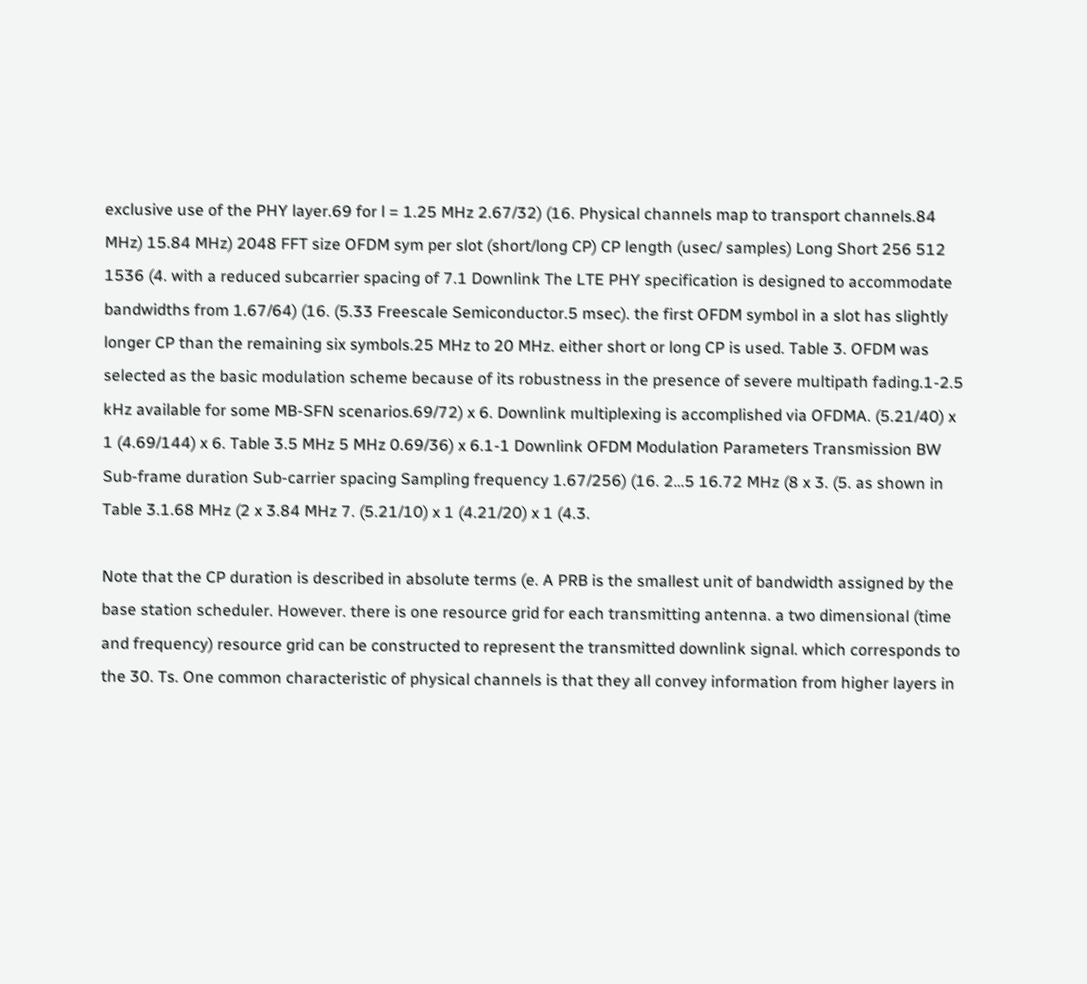exclusive use of the PHY layer.69 for l = 1.25 MHz 2.67/32) (16. Physical channels map to transport channels.84 MHz) 15.84 MHz) 2048 FFT size OFDM sym per slot (short/long CP) CP length (usec/ samples) Long Short 256 512 1536 (4. with a reduced subcarrier spacing of 7.1 Downlink The LTE PHY specification is designed to accommodate bandwidths from 1.67/64) (16. (5.33 Freescale Semiconductor.5 msec). the first OFDM symbol in a slot has slightly longer CP than the remaining six symbols.25 MHz to 20 MHz. either short or long CP is used. Table 3. OFDM was selected as the basic modulation scheme because of its robustness in the presence of severe multipath fading.1-2.5 kHz available for some MB-SFN scenarios.69/72) x 6. Downlink multiplexing is accomplished via OFDMA. (5.21/40) x 1 (4.69/144) x 6. Table 3.5 MHz 5 MHz 0.69/36) x 6.1-1 Downlink OFDM Modulation Parameters Transmission BW Sub-frame duration Sub-carrier spacing Sampling frequency 1.67/256) (16. 2…5 16.72 MHz (8 x 3. (5. as shown in Table 3.1.68 MHz (2 x 3.84 MHz 7. (5.21/10) x 1 (4.21/20) x 1 (4.3.

Note that the CP duration is described in absolute terms (e. A PRB is the smallest unit of bandwidth assigned by the base station scheduler. However. there is one resource grid for each transmitting antenna. a two dimensional (time and frequency) resource grid can be constructed to represent the transmitted downlink signal. which corresponds to the 30. Ts. One common characteristic of physical channels is that they all convey information from higher layers in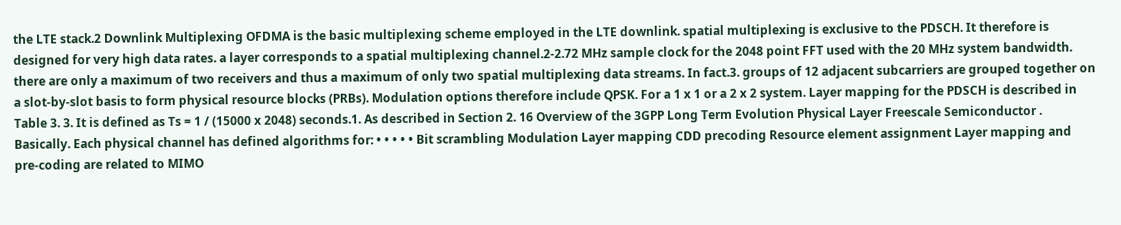the LTE stack.2 Downlink Multiplexing OFDMA is the basic multiplexing scheme employed in the LTE downlink. spatial multiplexing is exclusive to the PDSCH. It therefore is designed for very high data rates. a layer corresponds to a spatial multiplexing channel.2-2.72 MHz sample clock for the 2048 point FFT used with the 20 MHz system bandwidth. there are only a maximum of two receivers and thus a maximum of only two spatial multiplexing data streams. In fact.3. groups of 12 adjacent subcarriers are grouped together on a slot-by-slot basis to form physical resource blocks (PRBs). Modulation options therefore include QPSK. For a 1 x 1 or a 2 x 2 system. Layer mapping for the PDSCH is described in Table 3. 3. It is defined as Ts = 1 / (15000 x 2048) seconds.1. As described in Section 2. 16 Overview of the 3GPP Long Term Evolution Physical Layer Freescale Semiconductor . Basically. Each physical channel has defined algorithms for: • • • • • Bit scrambling Modulation Layer mapping CDD precoding Resource element assignment Layer mapping and pre-coding are related to MIMO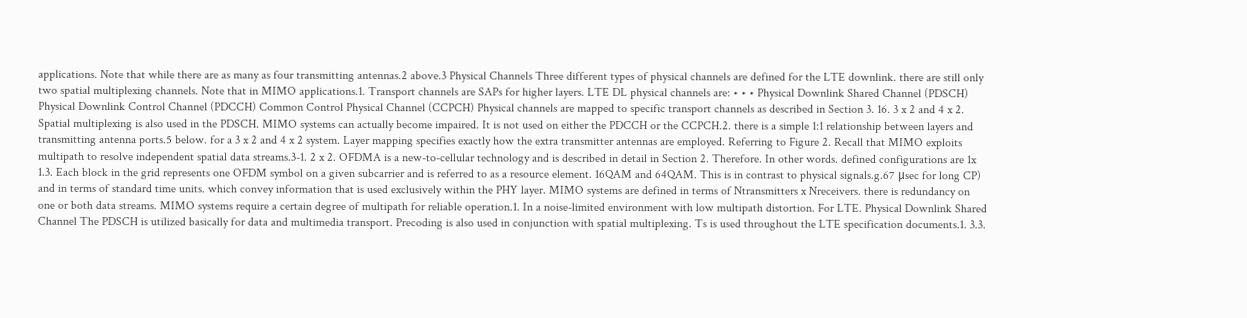applications. Note that while there are as many as four transmitting antennas.2 above.3 Physical Channels Three different types of physical channels are defined for the LTE downlink. there are still only two spatial multiplexing channels. Note that in MIMO applications.1. Transport channels are SAPs for higher layers. LTE DL physical channels are: • • • Physical Downlink Shared Channel (PDSCH) Physical Downlink Control Channel (PDCCH) Common Control Physical Channel (CCPCH) Physical channels are mapped to specific transport channels as described in Section 3. 16. 3 x 2 and 4 x 2. Spatial multiplexing is also used in the PDSCH. MIMO systems can actually become impaired. It is not used on either the PDCCH or the CCPCH.2. there is a simple 1:1 relationship between layers and transmitting antenna ports.5 below. for a 3 x 2 and 4 x 2 system. Layer mapping specifies exactly how the extra transmitter antennas are employed. Referring to Figure 2. Recall that MIMO exploits multipath to resolve independent spatial data streams.3-1. 2 x 2. OFDMA is a new-to-cellular technology and is described in detail in Section 2. Therefore. In other words. defined configurations are 1x 1.3. Each block in the grid represents one OFDM symbol on a given subcarrier and is referred to as a resource element. 16QAM and 64QAM. This is in contrast to physical signals.g.67 μsec for long CP) and in terms of standard time units. which convey information that is used exclusively within the PHY layer. MIMO systems are defined in terms of Ntransmitters x Nreceivers. there is redundancy on one or both data streams. MIMO systems require a certain degree of multipath for reliable operation.1. In a noise-limited environment with low multipath distortion. For LTE. Physical Downlink Shared Channel The PDSCH is utilized basically for data and multimedia transport. Precoding is also used in conjunction with spatial multiplexing. Ts is used throughout the LTE specification documents.1. 3.3.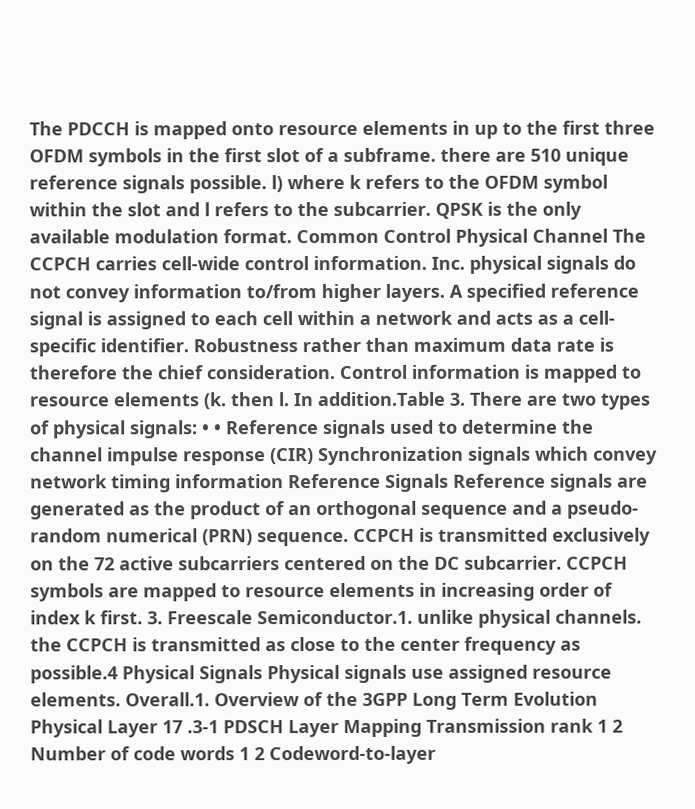The PDCCH is mapped onto resource elements in up to the first three OFDM symbols in the first slot of a subframe. there are 510 unique reference signals possible. l) where k refers to the OFDM symbol within the slot and l refers to the subcarrier. QPSK is the only available modulation format. Common Control Physical Channel The CCPCH carries cell-wide control information. Inc. physical signals do not convey information to/from higher layers. A specified reference signal is assigned to each cell within a network and acts as a cell-specific identifier. Robustness rather than maximum data rate is therefore the chief consideration. Control information is mapped to resource elements (k. then l. In addition.Table 3. There are two types of physical signals: • • Reference signals used to determine the channel impulse response (CIR) Synchronization signals which convey network timing information Reference Signals Reference signals are generated as the product of an orthogonal sequence and a pseudo-random numerical (PRN) sequence. CCPCH is transmitted exclusively on the 72 active subcarriers centered on the DC subcarrier. CCPCH symbols are mapped to resource elements in increasing order of index k first. 3. Freescale Semiconductor.1. unlike physical channels. the CCPCH is transmitted as close to the center frequency as possible.4 Physical Signals Physical signals use assigned resource elements. Overall.1. Overview of the 3GPP Long Term Evolution Physical Layer 17 .3-1 PDSCH Layer Mapping Transmission rank 1 2 Number of code words 1 2 Codeword-to-layer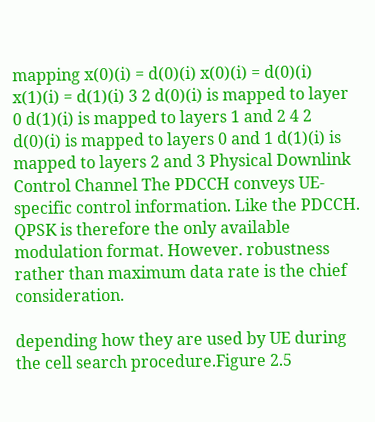mapping x(0)(i) = d(0)(i) x(0)(i) = d(0)(i) x(1)(i) = d(1)(i) 3 2 d(0)(i) is mapped to layer 0 d(1)(i) is mapped to layers 1 and 2 4 2 d(0)(i) is mapped to layers 0 and 1 d(1)(i) is mapped to layers 2 and 3 Physical Downlink Control Channel The PDCCH conveys UE-specific control information. Like the PDCCH. QPSK is therefore the only available modulation format. However. robustness rather than maximum data rate is the chief consideration.

depending how they are used by UE during the cell search procedure.Figure 2.5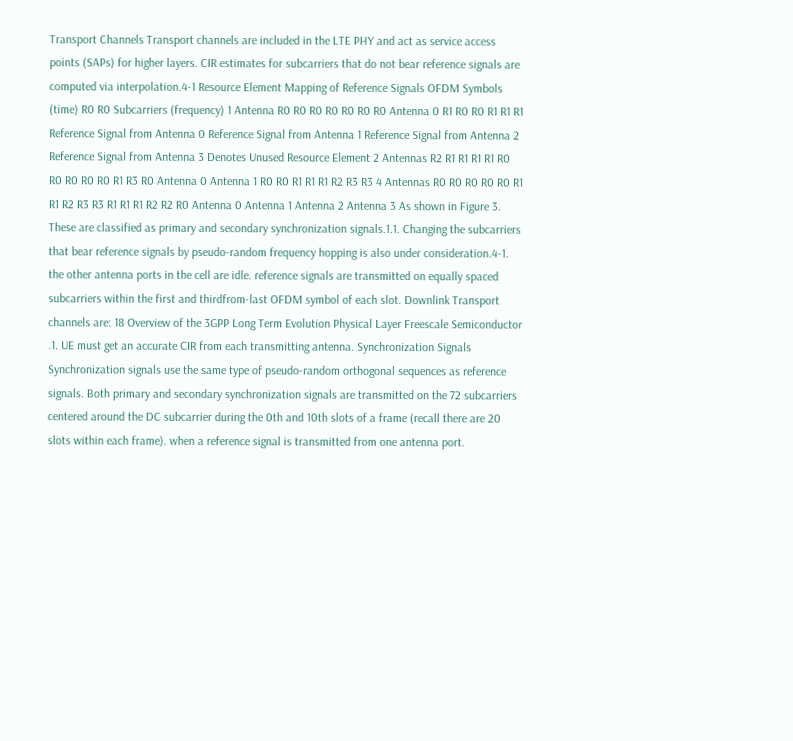Transport Channels Transport channels are included in the LTE PHY and act as service access points (SAPs) for higher layers. CIR estimates for subcarriers that do not bear reference signals are computed via interpolation.4-1 Resource Element Mapping of Reference Signals OFDM Symbols (time) R0 R0 Subcarriers (frequency) 1 Antenna R0 R0 R0 R0 R0 R0 R0 Antenna 0 R1 R0 R0 R1 R1 R1 Reference Signal from Antenna 0 Reference Signal from Antenna 1 Reference Signal from Antenna 2 Reference Signal from Antenna 3 Denotes Unused Resource Element 2 Antennas R2 R1 R1 R1 R1 R0 R0 R0 R0 R0 R1 R3 R0 Antenna 0 Antenna 1 R0 R0 R1 R1 R1 R2 R3 R3 4 Antennas R0 R0 R0 R0 R0 R1 R1 R2 R3 R3 R1 R1 R1 R2 R2 R0 Antenna 0 Antenna 1 Antenna 2 Antenna 3 As shown in Figure 3. These are classified as primary and secondary synchronization signals.1.1. Changing the subcarriers that bear reference signals by pseudo-random frequency hopping is also under consideration.4-1. the other antenna ports in the cell are idle. reference signals are transmitted on equally spaced subcarriers within the first and thirdfrom-last OFDM symbol of each slot. Downlink Transport channels are: 18 Overview of the 3GPP Long Term Evolution Physical Layer Freescale Semiconductor .1. UE must get an accurate CIR from each transmitting antenna. Synchronization Signals Synchronization signals use the same type of pseudo-random orthogonal sequences as reference signals. Both primary and secondary synchronization signals are transmitted on the 72 subcarriers centered around the DC subcarrier during the 0th and 10th slots of a frame (recall there are 20 slots within each frame). when a reference signal is transmitted from one antenna port.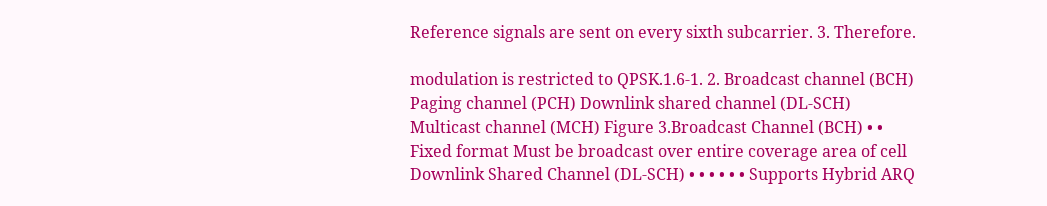Reference signals are sent on every sixth subcarrier. 3. Therefore.

modulation is restricted to QPSK.1.6-1. 2. Broadcast channel (BCH) Paging channel (PCH) Downlink shared channel (DL-SCH) Multicast channel (MCH) Figure 3.Broadcast Channel (BCH) • • Fixed format Must be broadcast over entire coverage area of cell Downlink Shared Channel (DL-SCH) • • • • • • Supports Hybrid ARQ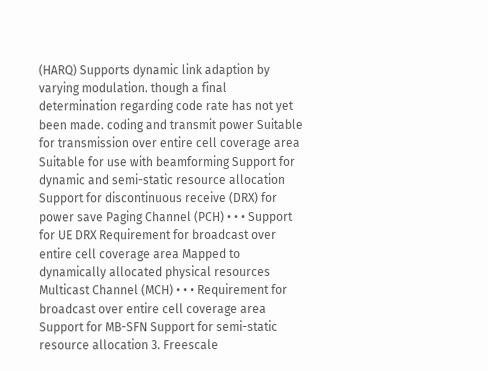(HARQ) Supports dynamic link adaption by varying modulation. though a final determination regarding code rate has not yet been made. coding and transmit power Suitable for transmission over entire cell coverage area Suitable for use with beamforming Support for dynamic and semi-static resource allocation Support for discontinuous receive (DRX) for power save Paging Channel (PCH) • • • Support for UE DRX Requirement for broadcast over entire cell coverage area Mapped to dynamically allocated physical resources Multicast Channel (MCH) • • • Requirement for broadcast over entire cell coverage area Support for MB-SFN Support for semi-static resource allocation 3. Freescale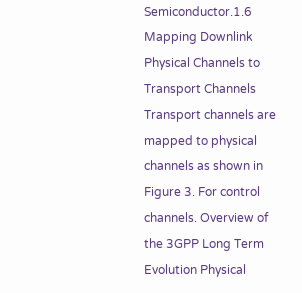Semiconductor.1.6 Mapping Downlink Physical Channels to Transport Channels Transport channels are mapped to physical channels as shown in Figure 3. For control channels. Overview of the 3GPP Long Term Evolution Physical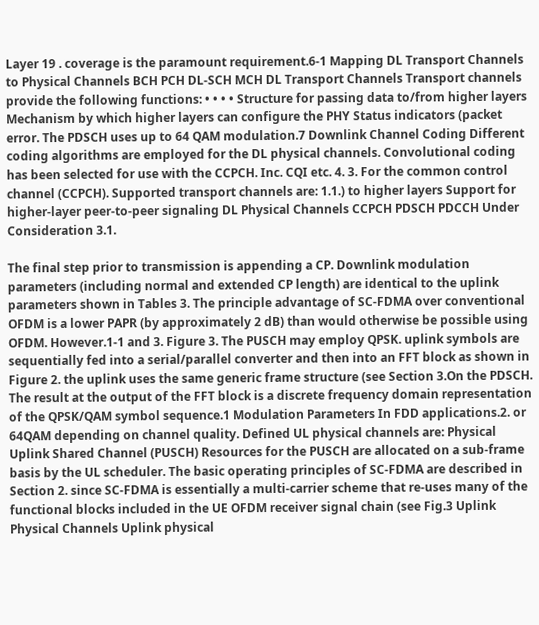Layer 19 . coverage is the paramount requirement.6-1 Mapping DL Transport Channels to Physical Channels BCH PCH DL-SCH MCH DL Transport Channels Transport channels provide the following functions: • • • • Structure for passing data to/from higher layers Mechanism by which higher layers can configure the PHY Status indicators (packet error. The PDSCH uses up to 64 QAM modulation.7 Downlink Channel Coding Different coding algorithms are employed for the DL physical channels. Convolutional coding has been selected for use with the CCPCH. Inc. CQI etc. 4. 3. For the common control channel (CCPCH). Supported transport channels are: 1.1.) to higher layers Support for higher-layer peer-to-peer signaling DL Physical Channels CCPCH PDSCH PDCCH Under Consideration 3.1.

The final step prior to transmission is appending a CP. Downlink modulation parameters (including normal and extended CP length) are identical to the uplink parameters shown in Tables 3. The principle advantage of SC-FDMA over conventional OFDM is a lower PAPR (by approximately 2 dB) than would otherwise be possible using OFDM. However.1-1 and 3. Figure 3. The PUSCH may employ QPSK. uplink symbols are sequentially fed into a serial/parallel converter and then into an FFT block as shown in Figure 2. the uplink uses the same generic frame structure (see Section 3.On the PDSCH. The result at the output of the FFT block is a discrete frequency domain representation of the QPSK/QAM symbol sequence.1 Modulation Parameters In FDD applications.2. or 64QAM depending on channel quality. Defined UL physical channels are: Physical Uplink Shared Channel (PUSCH) Resources for the PUSCH are allocated on a sub-frame basis by the UL scheduler. The basic operating principles of SC-FDMA are described in Section 2. since SC-FDMA is essentially a multi-carrier scheme that re-uses many of the functional blocks included in the UE OFDM receiver signal chain (see Fig.3 Uplink Physical Channels Uplink physical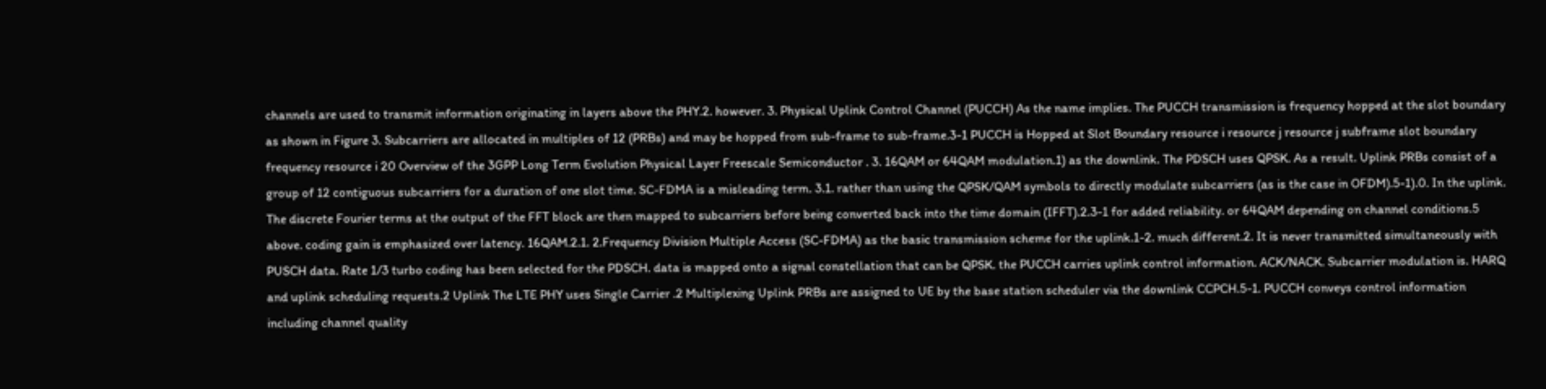channels are used to transmit information originating in layers above the PHY.2. however. 3. Physical Uplink Control Channel (PUCCH) As the name implies. The PUCCH transmission is frequency hopped at the slot boundary as shown in Figure 3. Subcarriers are allocated in multiples of 12 (PRBs) and may be hopped from sub-frame to sub-frame.3-1 PUCCH is Hopped at Slot Boundary resource i resource j resource j subframe slot boundary frequency resource i 20 Overview of the 3GPP Long Term Evolution Physical Layer Freescale Semiconductor . 3. 16QAM or 64QAM modulation.1) as the downlink. The PDSCH uses QPSK. As a result. Uplink PRBs consist of a group of 12 contiguous subcarriers for a duration of one slot time. SC-FDMA is a misleading term. 3.1. rather than using the QPSK/QAM symbols to directly modulate subcarriers (as is the case in OFDM).5-1).0. In the uplink. The discrete Fourier terms at the output of the FFT block are then mapped to subcarriers before being converted back into the time domain (IFFT).2.3-1 for added reliability. or 64QAM depending on channel conditions.5 above. coding gain is emphasized over latency. 16QAM.2.1. 2.Frequency Division Multiple Access (SC-FDMA) as the basic transmission scheme for the uplink.1-2. much different.2. It is never transmitted simultaneously with PUSCH data. Rate 1/3 turbo coding has been selected for the PDSCH. data is mapped onto a signal constellation that can be QPSK. the PUCCH carries uplink control information. ACK/NACK. Subcarrier modulation is. HARQ and uplink scheduling requests.2 Uplink The LTE PHY uses Single Carrier .2 Multiplexing Uplink PRBs are assigned to UE by the base station scheduler via the downlink CCPCH.5-1. PUCCH conveys control information including channel quality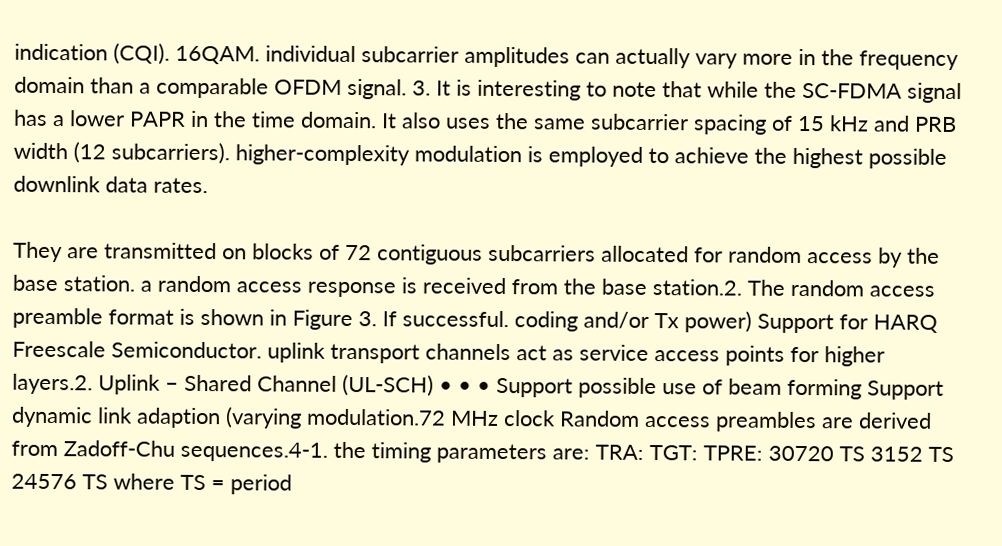indication (CQI). 16QAM. individual subcarrier amplitudes can actually vary more in the frequency domain than a comparable OFDM signal. 3. It is interesting to note that while the SC-FDMA signal has a lower PAPR in the time domain. It also uses the same subcarrier spacing of 15 kHz and PRB width (12 subcarriers). higher-complexity modulation is employed to achieve the highest possible downlink data rates.

They are transmitted on blocks of 72 contiguous subcarriers allocated for random access by the base station. a random access response is received from the base station.2. The random access preamble format is shown in Figure 3. If successful. coding and/or Tx power) Support for HARQ Freescale Semiconductor. uplink transport channels act as service access points for higher layers.2. Uplink – Shared Channel (UL-SCH) • • • Support possible use of beam forming Support dynamic link adaption (varying modulation.72 MHz clock Random access preambles are derived from Zadoff-Chu sequences.4-1. the timing parameters are: TRA: TGT: TPRE: 30720 TS 3152 TS 24576 TS where TS = period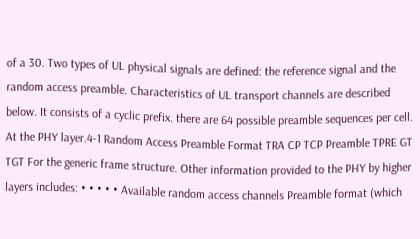of a 30. Two types of UL physical signals are defined: the reference signal and the random access preamble. Characteristics of UL transport channels are described below. It consists of a cyclic prefix. there are 64 possible preamble sequences per cell. At the PHY layer.4-1 Random Access Preamble Format TRA CP TCP Preamble TPRE GT TGT For the generic frame structure. Other information provided to the PHY by higher layers includes: • • • • • Available random access channels Preamble format (which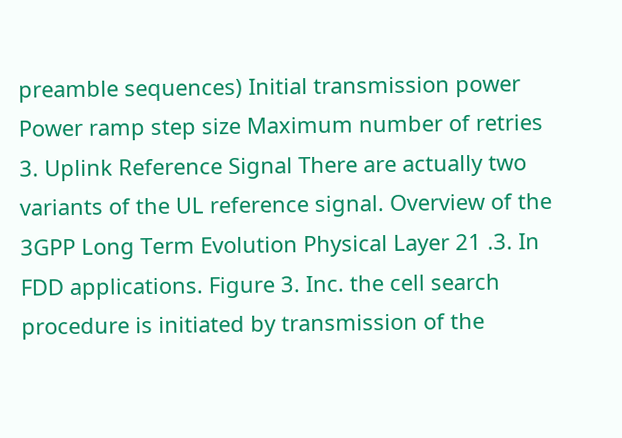preamble sequences) Initial transmission power Power ramp step size Maximum number of retries 3. Uplink Reference Signal There are actually two variants of the UL reference signal. Overview of the 3GPP Long Term Evolution Physical Layer 21 .3. In FDD applications. Figure 3. Inc. the cell search procedure is initiated by transmission of the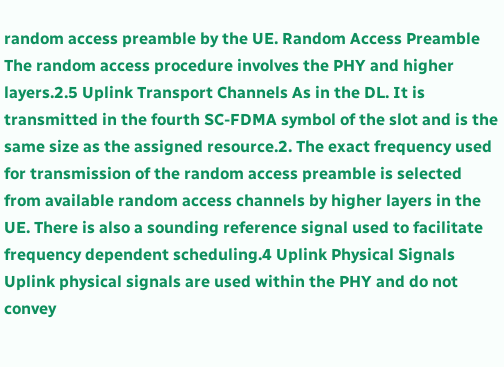random access preamble by the UE. Random Access Preamble The random access procedure involves the PHY and higher layers.2.5 Uplink Transport Channels As in the DL. It is transmitted in the fourth SC-FDMA symbol of the slot and is the same size as the assigned resource.2. The exact frequency used for transmission of the random access preamble is selected from available random access channels by higher layers in the UE. There is also a sounding reference signal used to facilitate frequency dependent scheduling.4 Uplink Physical Signals Uplink physical signals are used within the PHY and do not convey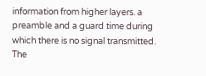information from higher layers. a preamble and a guard time during which there is no signal transmitted. The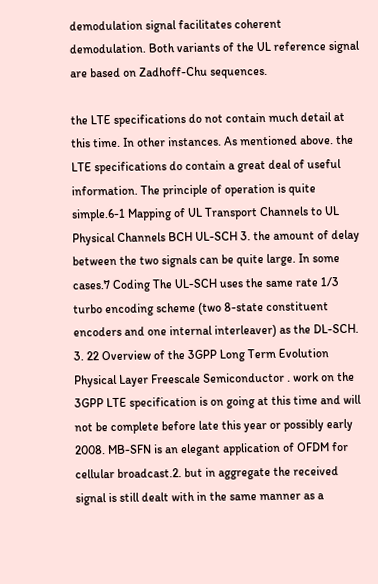demodulation signal facilitates coherent demodulation. Both variants of the UL reference signal are based on Zadhoff-Chu sequences.

the LTE specifications do not contain much detail at this time. In other instances. As mentioned above. the LTE specifications do contain a great deal of useful information. The principle of operation is quite simple.6-1 Mapping of UL Transport Channels to UL Physical Channels BCH UL-SCH 3. the amount of delay between the two signals can be quite large. In some cases.7 Coding The UL-SCH uses the same rate 1/3 turbo encoding scheme (two 8-state constituent encoders and one internal interleaver) as the DL-SCH. 3. 22 Overview of the 3GPP Long Term Evolution Physical Layer Freescale Semiconductor . work on the 3GPP LTE specification is on going at this time and will not be complete before late this year or possibly early 2008. MB-SFN is an elegant application of OFDM for cellular broadcast.2. but in aggregate the received signal is still dealt with in the same manner as a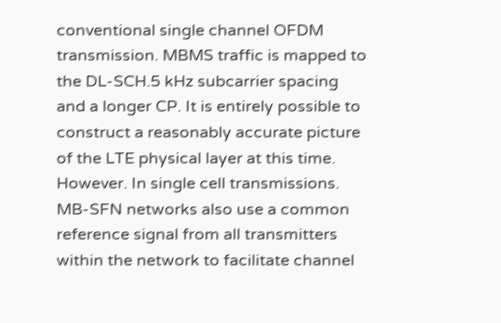conventional single channel OFDM transmission. MBMS traffic is mapped to the DL-SCH.5 kHz subcarrier spacing and a longer CP. It is entirely possible to construct a reasonably accurate picture of the LTE physical layer at this time. However. In single cell transmissions. MB-SFN networks also use a common reference signal from all transmitters within the network to facilitate channel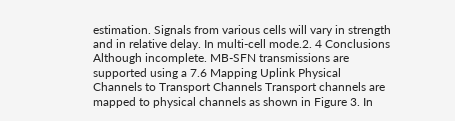estimation. Signals from various cells will vary in strength and in relative delay. In multi-cell mode.2. 4 Conclusions Although incomplete. MB-SFN transmissions are supported using a 7.6 Mapping Uplink Physical Channels to Transport Channels Transport channels are mapped to physical channels as shown in Figure 3. In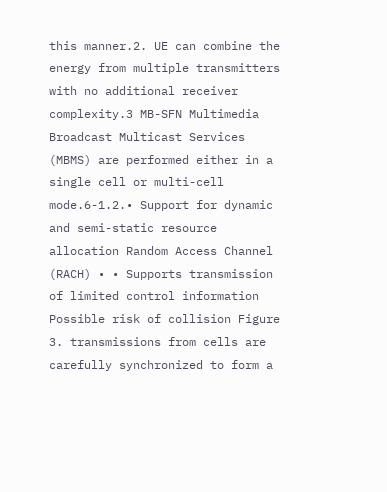this manner.2. UE can combine the energy from multiple transmitters with no additional receiver complexity.3 MB-SFN Multimedia Broadcast Multicast Services (MBMS) are performed either in a single cell or multi-cell mode.6-1.2.• Support for dynamic and semi-static resource allocation Random Access Channel (RACH) • • Supports transmission of limited control information Possible risk of collision Figure 3. transmissions from cells are carefully synchronized to form a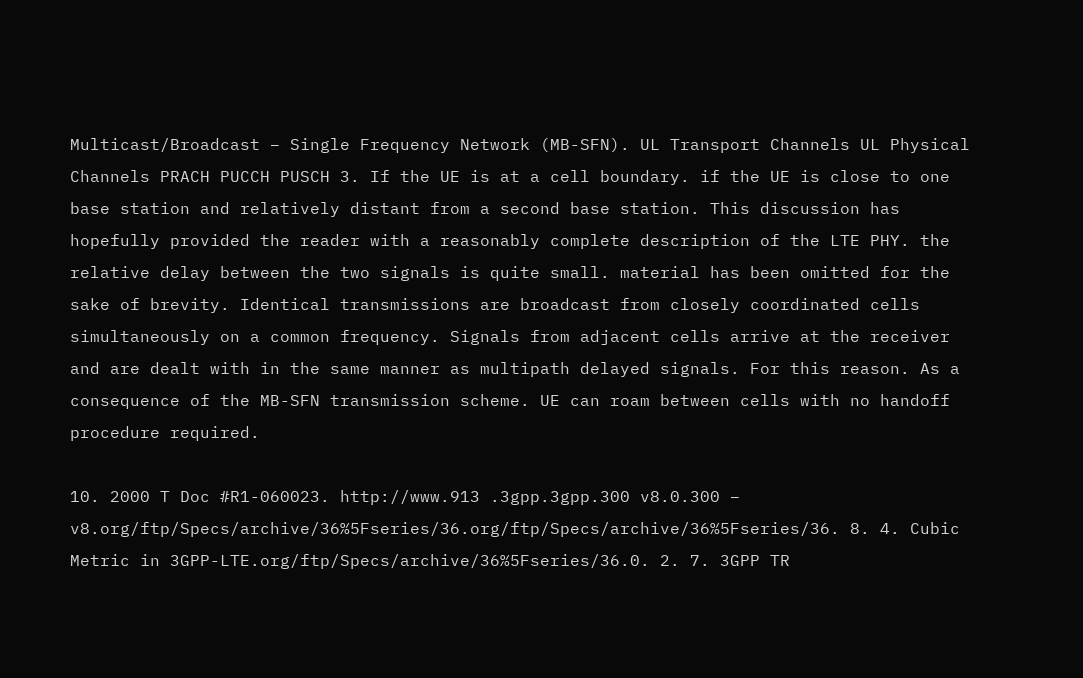Multicast/Broadcast – Single Frequency Network (MB-SFN). UL Transport Channels UL Physical Channels PRACH PUCCH PUSCH 3. If the UE is at a cell boundary. if the UE is close to one base station and relatively distant from a second base station. This discussion has hopefully provided the reader with a reasonably complete description of the LTE PHY. the relative delay between the two signals is quite small. material has been omitted for the sake of brevity. Identical transmissions are broadcast from closely coordinated cells simultaneously on a common frequency. Signals from adjacent cells arrive at the receiver and are dealt with in the same manner as multipath delayed signals. For this reason. As a consequence of the MB-SFN transmission scheme. UE can roam between cells with no handoff procedure required.

10. 2000 T Doc #R1-060023. http://www.913 .3gpp.3gpp.300 v8.0.300 – v8.org/ftp/Specs/archive/36%5Fseries/36.org/ftp/Specs/archive/36%5Fseries/36. 8. 4. Cubic Metric in 3GPP-LTE.org/ftp/Specs/archive/36%5Fseries/36.0. 2. 7. 3GPP TR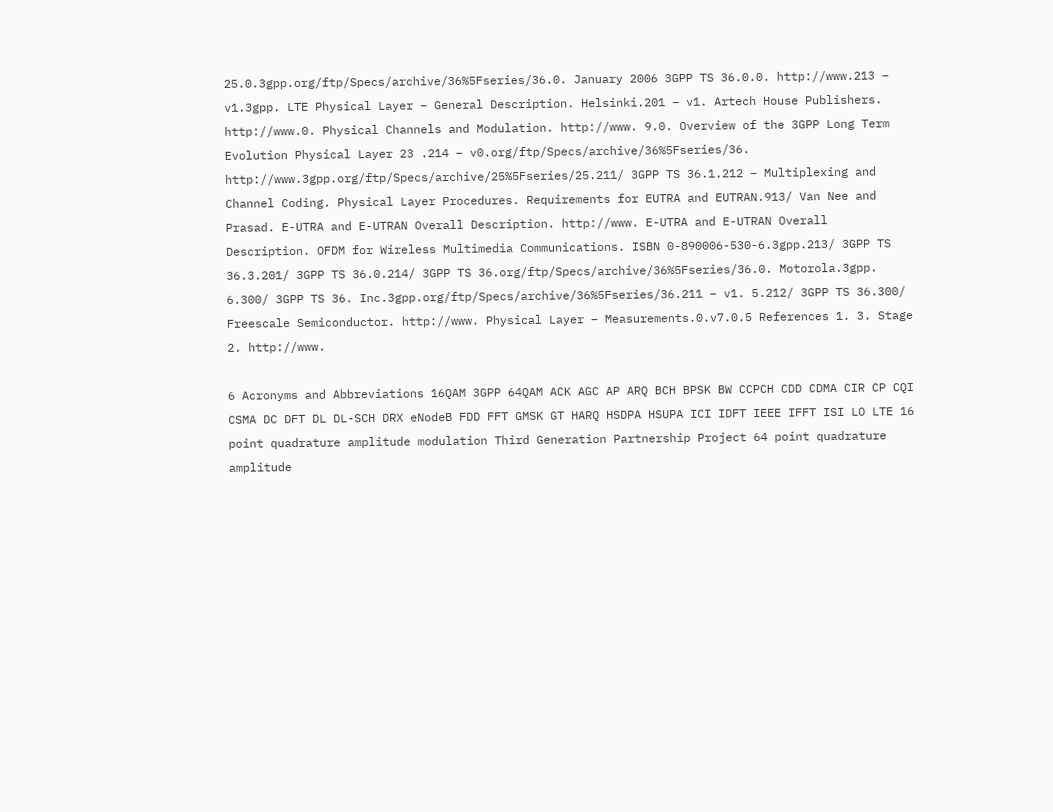25.0.3gpp.org/ftp/Specs/archive/36%5Fseries/36.0. January 2006 3GPP TS 36.0.0. http://www.213 – v1.3gpp. LTE Physical Layer – General Description. Helsinki.201 – v1. Artech House Publishers. http://www.0. Physical Channels and Modulation. http://www. 9.0. Overview of the 3GPP Long Term Evolution Physical Layer 23 .214 – v0.org/ftp/Specs/archive/36%5Fseries/36. http://www.3gpp.org/ftp/Specs/archive/25%5Fseries/25.211/ 3GPP TS 36.1.212 – Multiplexing and Channel Coding. Physical Layer Procedures. Requirements for EUTRA and EUTRAN.913/ Van Nee and Prasad. E-UTRA and E-UTRAN Overall Description. http://www. E-UTRA and E-UTRAN Overall Description. OFDM for Wireless Multimedia Communications. ISBN 0-890006-530-6.3gpp.213/ 3GPP TS 36.3.201/ 3GPP TS 36.0.214/ 3GPP TS 36.org/ftp/Specs/archive/36%5Fseries/36.0. Motorola.3gpp. 6.300/ 3GPP TS 36. Inc.3gpp.org/ftp/Specs/archive/36%5Fseries/36.211 – v1. 5.212/ 3GPP TS 36.300/ Freescale Semiconductor. http://www. Physical Layer – Measurements.0.v7.0.5 References 1. 3. Stage 2. http://www.

6 Acronyms and Abbreviations 16QAM 3GPP 64QAM ACK AGC AP ARQ BCH BPSK BW CCPCH CDD CDMA CIR CP CQI CSMA DC DFT DL DL-SCH DRX eNodeB FDD FFT GMSK GT HARQ HSDPA HSUPA ICI IDFT IEEE IFFT ISI LO LTE 16 point quadrature amplitude modulation Third Generation Partnership Project 64 point quadrature amplitude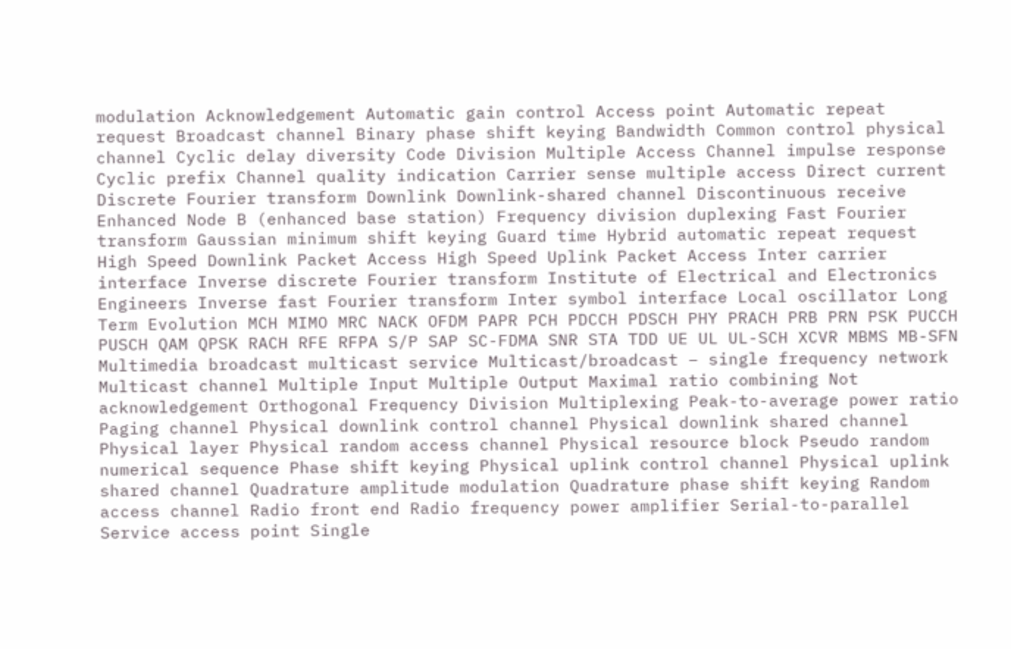modulation Acknowledgement Automatic gain control Access point Automatic repeat request Broadcast channel Binary phase shift keying Bandwidth Common control physical channel Cyclic delay diversity Code Division Multiple Access Channel impulse response Cyclic prefix Channel quality indication Carrier sense multiple access Direct current Discrete Fourier transform Downlink Downlink-shared channel Discontinuous receive Enhanced Node B (enhanced base station) Frequency division duplexing Fast Fourier transform Gaussian minimum shift keying Guard time Hybrid automatic repeat request High Speed Downlink Packet Access High Speed Uplink Packet Access Inter carrier interface Inverse discrete Fourier transform Institute of Electrical and Electronics Engineers Inverse fast Fourier transform Inter symbol interface Local oscillator Long Term Evolution MCH MIMO MRC NACK OFDM PAPR PCH PDCCH PDSCH PHY PRACH PRB PRN PSK PUCCH PUSCH QAM QPSK RACH RFE RFPA S/P SAP SC-FDMA SNR STA TDD UE UL UL-SCH XCVR MBMS MB-SFN Multimedia broadcast multicast service Multicast/broadcast – single frequency network Multicast channel Multiple Input Multiple Output Maximal ratio combining Not acknowledgement Orthogonal Frequency Division Multiplexing Peak-to-average power ratio Paging channel Physical downlink control channel Physical downlink shared channel Physical layer Physical random access channel Physical resource block Pseudo random numerical sequence Phase shift keying Physical uplink control channel Physical uplink shared channel Quadrature amplitude modulation Quadrature phase shift keying Random access channel Radio front end Radio frequency power amplifier Serial-to-parallel Service access point Single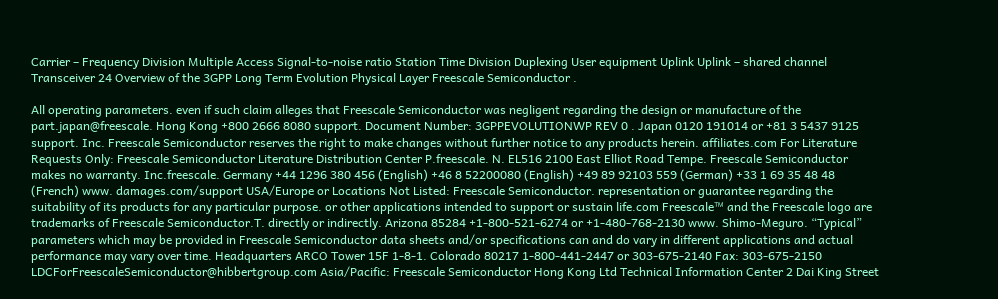Carrier – Frequency Division Multiple Access Signal-to-noise ratio Station Time Division Duplexing User equipment Uplink Uplink – shared channel Transceiver 24 Overview of the 3GPP Long Term Evolution Physical Layer Freescale Semiconductor .

All operating parameters. even if such claim alleges that Freescale Semiconductor was negligent regarding the design or manufacture of the part.japan@freescale. Hong Kong +800 2666 8080 support. Document Number: 3GPPEVOLUTIONWP REV 0 . Japan 0120 191014 or +81 3 5437 9125 support. Inc. Freescale Semiconductor reserves the right to make changes without further notice to any products herein. affiliates.com For Literature Requests Only: Freescale Semiconductor Literature Distribution Center P.freescale. N. EL516 2100 East Elliot Road Tempe. Freescale Semiconductor makes no warranty. Inc.freescale. Germany +44 1296 380 456 (English) +46 8 52200080 (English) +49 89 92103 559 (German) +33 1 69 35 48 48 (French) www. damages.com/support USA/Europe or Locations Not Listed: Freescale Semiconductor. representation or guarantee regarding the suitability of its products for any particular purpose. or other applications intended to support or sustain life.com Freescale™ and the Freescale logo are trademarks of Freescale Semiconductor.T. directly or indirectly. Arizona 85284 +1-800-521-6274 or +1-480-768-2130 www. Shimo-Meguro. “Typical” parameters which may be provided in Freescale Semiconductor data sheets and/or specifications can and do vary in different applications and actual performance may vary over time. Headquarters ARCO Tower 15F 1-8-1. Colorado 80217 1-800-441-2447 or 303-675-2140 Fax: 303-675-2150 LDCForFreescaleSemiconductor@hibbertgroup.com Asia/Pacific: Freescale Semiconductor Hong Kong Ltd Technical Information Center 2 Dai King Street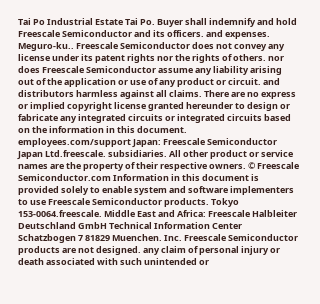Tai Po Industrial Estate Tai Po. Buyer shall indemnify and hold Freescale Semiconductor and its officers. and expenses. Meguro-ku.. Freescale Semiconductor does not convey any license under its patent rights nor the rights of others. nor does Freescale Semiconductor assume any liability arising out of the application or use of any product or circuit. and distributors harmless against all claims. There are no express or implied copyright license granted hereunder to design or fabricate any integrated circuits or integrated circuits based on the information in this document. employees.com/support Japan: Freescale Semiconductor Japan Ltd.freescale. subsidiaries. All other product or service names are the property of their respective owners. © Freescale Semiconductor.com Information in this document is provided solely to enable system and software implementers to use Freescale Semiconductor products. Tokyo 153-0064.freescale. Middle East and Africa: Freescale Halbleiter Deutschland GmbH Technical Information Center Schatzbogen 7 81829 Muenchen. Inc. Freescale Semiconductor products are not designed. any claim of personal injury or death associated with such unintended or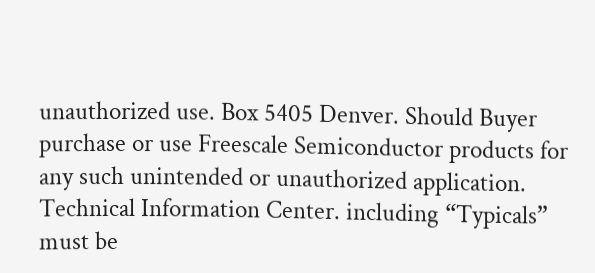unauthorized use. Box 5405 Denver. Should Buyer purchase or use Freescale Semiconductor products for any such unintended or unauthorized application. Technical Information Center. including “Typicals” must be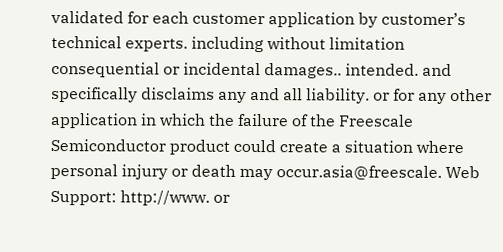validated for each customer application by customer’s technical experts. including without limitation consequential or incidental damages.. intended. and specifically disclaims any and all liability. or for any other application in which the failure of the Freescale Semiconductor product could create a situation where personal injury or death may occur.asia@freescale. Web Support: http://www. or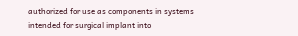authorized for use as components in systems intended for surgical implant into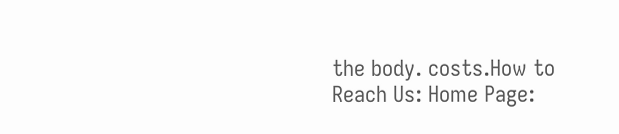the body. costs.How to Reach Us: Home Page: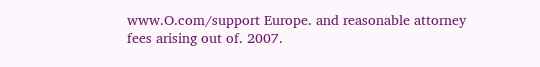www.O.com/support Europe. and reasonable attorney fees arising out of. 2007.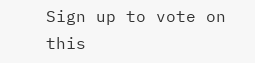Sign up to vote on this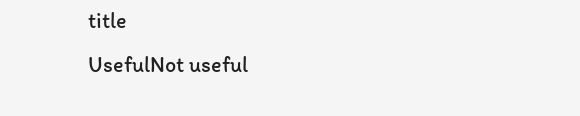title
UsefulNot useful